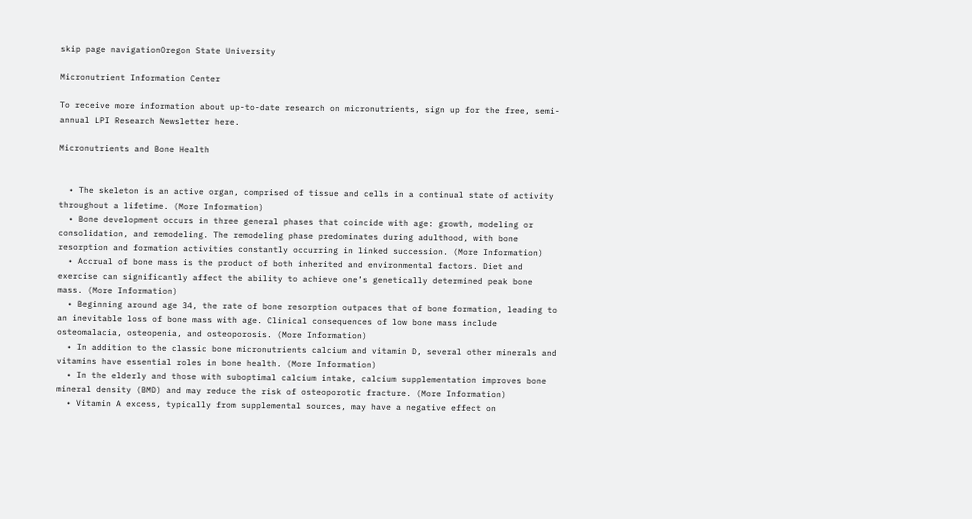skip page navigationOregon State University

Micronutrient Information Center

To receive more information about up-to-date research on micronutrients, sign up for the free, semi-annual LPI Research Newsletter here.

Micronutrients and Bone Health


  • The skeleton is an active organ, comprised of tissue and cells in a continual state of activity throughout a lifetime. (More Information)
  • Bone development occurs in three general phases that coincide with age: growth, modeling or consolidation, and remodeling. The remodeling phase predominates during adulthood, with bone resorption and formation activities constantly occurring in linked succession. (More Information)
  • Accrual of bone mass is the product of both inherited and environmental factors. Diet and exercise can significantly affect the ability to achieve one’s genetically determined peak bone mass. (More Information)
  • Beginning around age 34, the rate of bone resorption outpaces that of bone formation, leading to an inevitable loss of bone mass with age. Clinical consequences of low bone mass include osteomalacia, osteopenia, and osteoporosis. (More Information)
  • In addition to the classic bone micronutrients calcium and vitamin D, several other minerals and vitamins have essential roles in bone health. (More Information)
  • In the elderly and those with suboptimal calcium intake, calcium supplementation improves bone mineral density (BMD) and may reduce the risk of osteoporotic fracture. (More Information)
  • Vitamin A excess, typically from supplemental sources, may have a negative effect on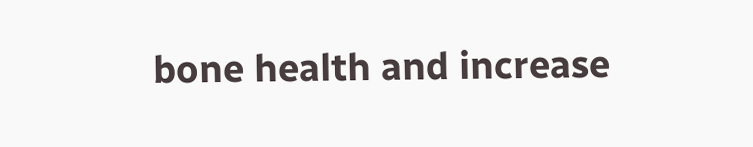bone health and increase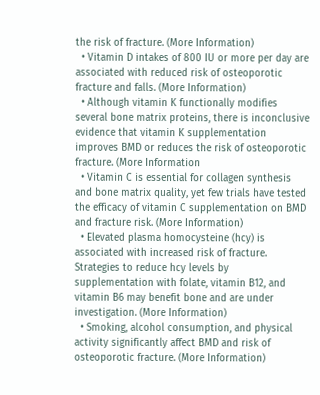the risk of fracture. (More Information)
  • Vitamin D intakes of 800 IU or more per day are associated with reduced risk of osteoporotic fracture and falls. (More Information)
  • Although vitamin K functionally modifies several bone matrix proteins, there is inconclusive evidence that vitamin K supplementation improves BMD or reduces the risk of osteoporotic fracture. (More Information
  • Vitamin C is essential for collagen synthesis and bone matrix quality, yet few trials have tested the efficacy of vitamin C supplementation on BMD and fracture risk. (More Information)
  • Elevated plasma homocysteine (hcy) is associated with increased risk of fracture. Strategies to reduce hcy levels by supplementation with folate, vitamin B12, and vitamin B6 may benefit bone and are under investigation. (More Information)
  • Smoking, alcohol consumption, and physical activity significantly affect BMD and risk of osteoporotic fracture. (More Information)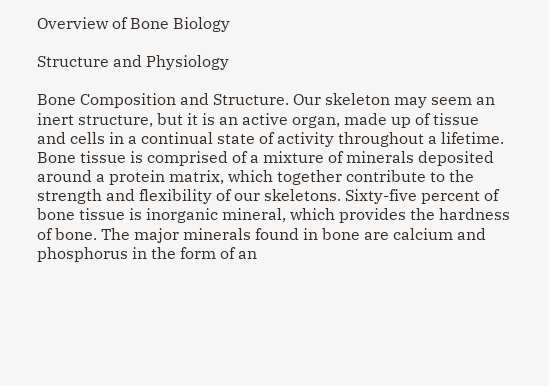Overview of Bone Biology

Structure and Physiology

Bone Composition and Structure. Our skeleton may seem an inert structure, but it is an active organ, made up of tissue and cells in a continual state of activity throughout a lifetime. Bone tissue is comprised of a mixture of minerals deposited around a protein matrix, which together contribute to the strength and flexibility of our skeletons. Sixty-five percent of bone tissue is inorganic mineral, which provides the hardness of bone. The major minerals found in bone are calcium and phosphorus in the form of an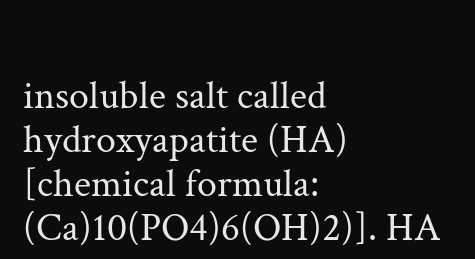insoluble salt called hydroxyapatite (HA) [chemical formula: (Ca)10(PO4)6(OH)2)]. HA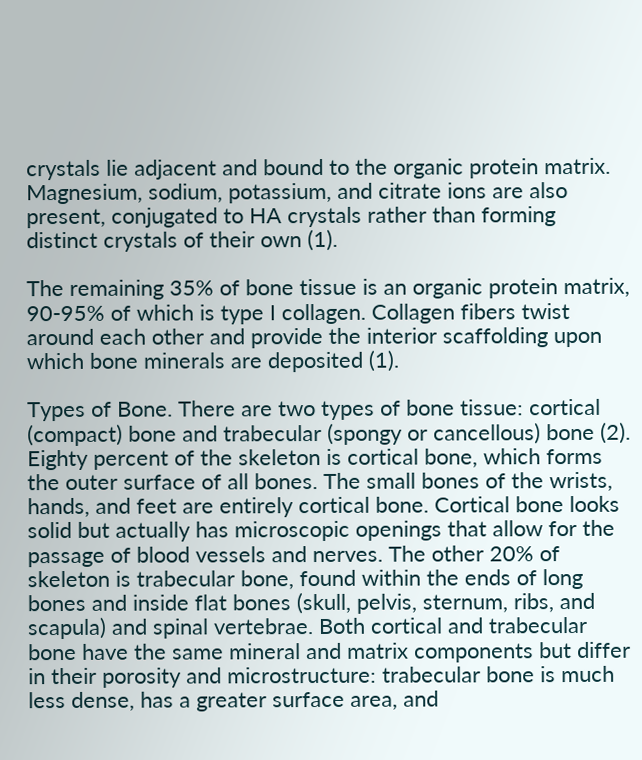crystals lie adjacent and bound to the organic protein matrix. Magnesium, sodium, potassium, and citrate ions are also present, conjugated to HA crystals rather than forming distinct crystals of their own (1).

The remaining 35% of bone tissue is an organic protein matrix, 90-95% of which is type I collagen. Collagen fibers twist around each other and provide the interior scaffolding upon which bone minerals are deposited (1).

Types of Bone. There are two types of bone tissue: cortical (compact) bone and trabecular (spongy or cancellous) bone (2). Eighty percent of the skeleton is cortical bone, which forms the outer surface of all bones. The small bones of the wrists, hands, and feet are entirely cortical bone. Cortical bone looks solid but actually has microscopic openings that allow for the passage of blood vessels and nerves. The other 20% of skeleton is trabecular bone, found within the ends of long bones and inside flat bones (skull, pelvis, sternum, ribs, and scapula) and spinal vertebrae. Both cortical and trabecular bone have the same mineral and matrix components but differ in their porosity and microstructure: trabecular bone is much less dense, has a greater surface area, and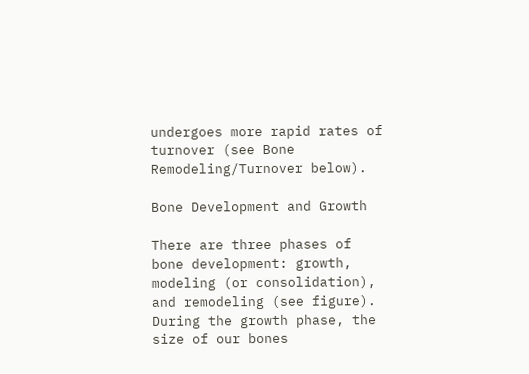undergoes more rapid rates of turnover (see Bone Remodeling/Turnover below).

Bone Development and Growth

There are three phases of bone development: growth, modeling (or consolidation), and remodeling (see figure). During the growth phase, the size of our bones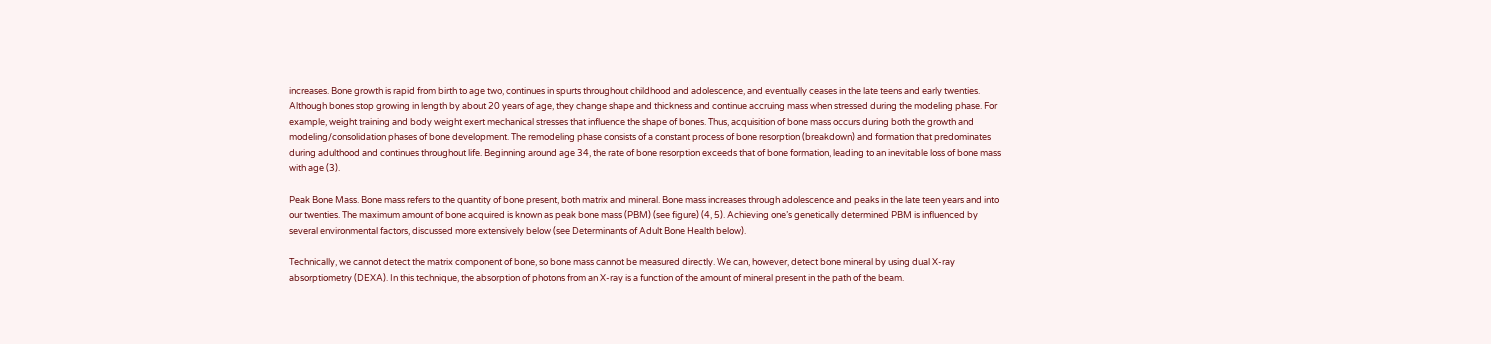increases. Bone growth is rapid from birth to age two, continues in spurts throughout childhood and adolescence, and eventually ceases in the late teens and early twenties. Although bones stop growing in length by about 20 years of age, they change shape and thickness and continue accruing mass when stressed during the modeling phase. For example, weight training and body weight exert mechanical stresses that influence the shape of bones. Thus, acquisition of bone mass occurs during both the growth and modeling/consolidation phases of bone development. The remodeling phase consists of a constant process of bone resorption (breakdown) and formation that predominates during adulthood and continues throughout life. Beginning around age 34, the rate of bone resorption exceeds that of bone formation, leading to an inevitable loss of bone mass with age (3).

Peak Bone Mass. Bone mass refers to the quantity of bone present, both matrix and mineral. Bone mass increases through adolescence and peaks in the late teen years and into our twenties. The maximum amount of bone acquired is known as peak bone mass (PBM) (see figure) (4, 5). Achieving one’s genetically determined PBM is influenced by several environmental factors, discussed more extensively below (see Determinants of Adult Bone Health below).

Technically, we cannot detect the matrix component of bone, so bone mass cannot be measured directly. We can, however, detect bone mineral by using dual X-ray absorptiometry (DEXA). In this technique, the absorption of photons from an X-ray is a function of the amount of mineral present in the path of the beam.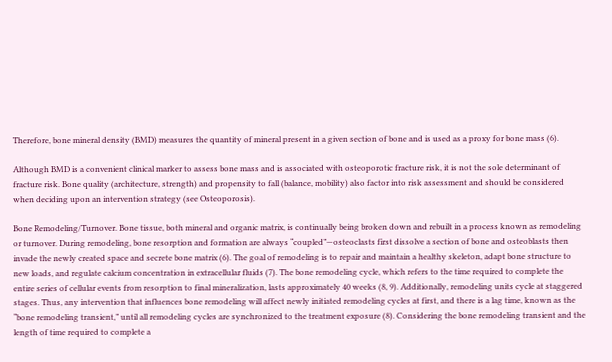Therefore, bone mineral density (BMD) measures the quantity of mineral present in a given section of bone and is used as a proxy for bone mass (6).

Although BMD is a convenient clinical marker to assess bone mass and is associated with osteoporotic fracture risk, it is not the sole determinant of fracture risk. Bone quality (architecture, strength) and propensity to fall (balance, mobility) also factor into risk assessment and should be considered when deciding upon an intervention strategy (see Osteoporosis).

Bone Remodeling/Turnover. Bone tissue, both mineral and organic matrix, is continually being broken down and rebuilt in a process known as remodeling or turnover. During remodeling, bone resorption and formation are always “coupled”—osteoclasts first dissolve a section of bone and osteoblasts then invade the newly created space and secrete bone matrix (6). The goal of remodeling is to repair and maintain a healthy skeleton, adapt bone structure to new loads, and regulate calcium concentration in extracellular fluids (7). The bone remodeling cycle, which refers to the time required to complete the entire series of cellular events from resorption to final mineralization, lasts approximately 40 weeks (8, 9). Additionally, remodeling units cycle at staggered stages. Thus, any intervention that influences bone remodeling will affect newly initiated remodeling cycles at first, and there is a lag time, known as the “bone remodeling transient,” until all remodeling cycles are synchronized to the treatment exposure (8). Considering the bone remodeling transient and the length of time required to complete a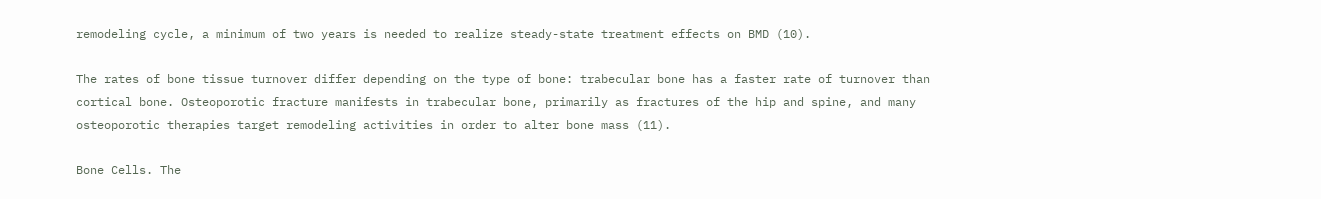remodeling cycle, a minimum of two years is needed to realize steady-state treatment effects on BMD (10).

The rates of bone tissue turnover differ depending on the type of bone: trabecular bone has a faster rate of turnover than cortical bone. Osteoporotic fracture manifests in trabecular bone, primarily as fractures of the hip and spine, and many osteoporotic therapies target remodeling activities in order to alter bone mass (11).

Bone Cells. The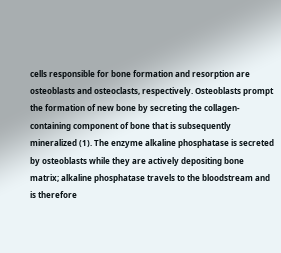cells responsible for bone formation and resorption are osteoblasts and osteoclasts, respectively. Osteoblasts prompt the formation of new bone by secreting the collagen-containing component of bone that is subsequently mineralized (1). The enzyme alkaline phosphatase is secreted by osteoblasts while they are actively depositing bone matrix; alkaline phosphatase travels to the bloodstream and is therefore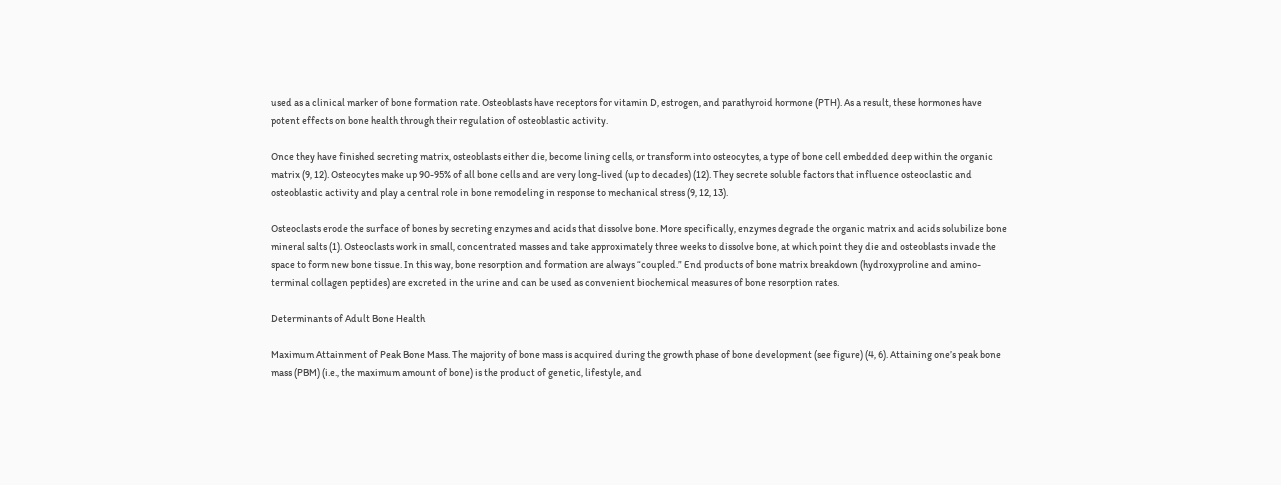used as a clinical marker of bone formation rate. Osteoblasts have receptors for vitamin D, estrogen, and parathyroid hormone (PTH). As a result, these hormones have potent effects on bone health through their regulation of osteoblastic activity.

Once they have finished secreting matrix, osteoblasts either die, become lining cells, or transform into osteocytes, a type of bone cell embedded deep within the organic matrix (9, 12). Osteocytes make up 90-95% of all bone cells and are very long-lived (up to decades) (12). They secrete soluble factors that influence osteoclastic and osteoblastic activity and play a central role in bone remodeling in response to mechanical stress (9, 12, 13).

Osteoclasts erode the surface of bones by secreting enzymes and acids that dissolve bone. More specifically, enzymes degrade the organic matrix and acids solubilize bone mineral salts (1). Osteoclasts work in small, concentrated masses and take approximately three weeks to dissolve bone, at which point they die and osteoblasts invade the space to form new bone tissue. In this way, bone resorption and formation are always “coupled.” End products of bone matrix breakdown (hydroxyproline and amino-terminal collagen peptides) are excreted in the urine and can be used as convenient biochemical measures of bone resorption rates.

Determinants of Adult Bone Health

Maximum Attainment of Peak Bone Mass. The majority of bone mass is acquired during the growth phase of bone development (see figure) (4, 6). Attaining one’s peak bone mass (PBM) (i.e., the maximum amount of bone) is the product of genetic, lifestyle, and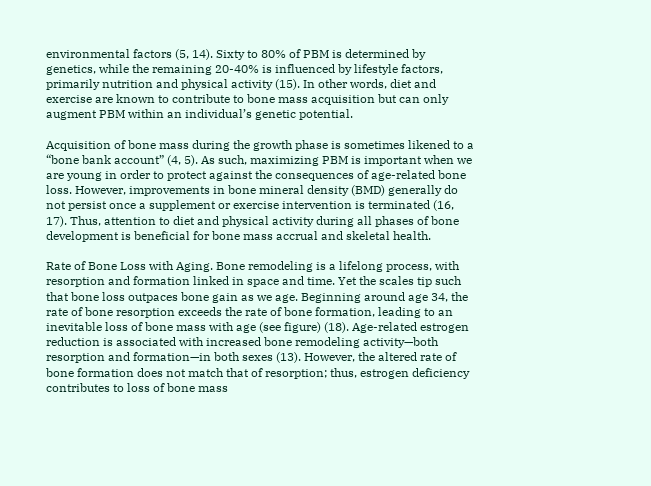environmental factors (5, 14). Sixty to 80% of PBM is determined by genetics, while the remaining 20-40% is influenced by lifestyle factors, primarily nutrition and physical activity (15). In other words, diet and exercise are known to contribute to bone mass acquisition but can only augment PBM within an individual’s genetic potential.

Acquisition of bone mass during the growth phase is sometimes likened to a “bone bank account” (4, 5). As such, maximizing PBM is important when we are young in order to protect against the consequences of age-related bone loss. However, improvements in bone mineral density (BMD) generally do not persist once a supplement or exercise intervention is terminated (16, 17). Thus, attention to diet and physical activity during all phases of bone development is beneficial for bone mass accrual and skeletal health.

Rate of Bone Loss with Aging. Bone remodeling is a lifelong process, with resorption and formation linked in space and time. Yet the scales tip such that bone loss outpaces bone gain as we age. Beginning around age 34, the rate of bone resorption exceeds the rate of bone formation, leading to an inevitable loss of bone mass with age (see figure) (18). Age-related estrogen reduction is associated with increased bone remodeling activity—both resorption and formation—in both sexes (13). However, the altered rate of bone formation does not match that of resorption; thus, estrogen deficiency contributes to loss of bone mass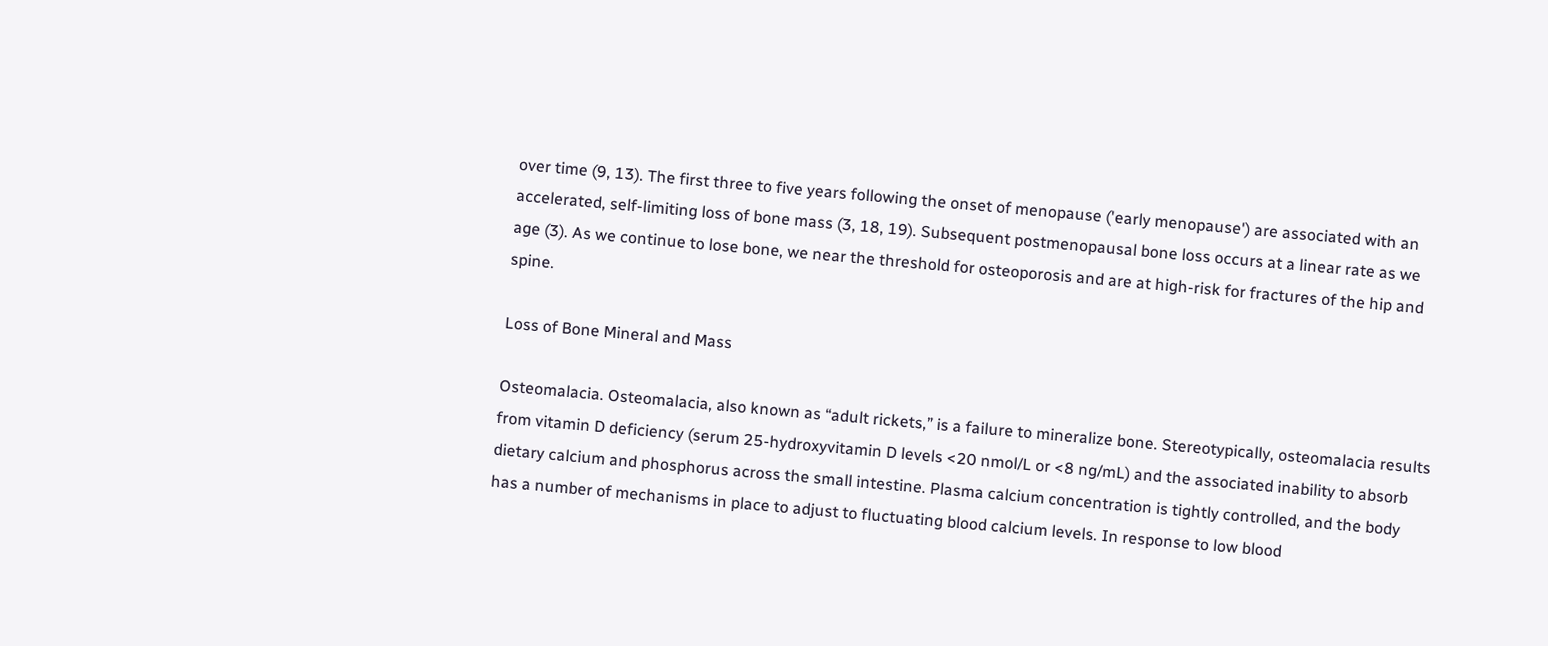over time (9, 13). The first three to five years following the onset of menopause ('early menopause') are associated with an accelerated, self-limiting loss of bone mass (3, 18, 19). Subsequent postmenopausal bone loss occurs at a linear rate as we age (3). As we continue to lose bone, we near the threshold for osteoporosis and are at high-risk for fractures of the hip and spine.

Loss of Bone Mineral and Mass

Osteomalacia. Osteomalacia, also known as “adult rickets,” is a failure to mineralize bone. Stereotypically, osteomalacia results from vitamin D deficiency (serum 25-hydroxyvitamin D levels <20 nmol/L or <8 ng/mL) and the associated inability to absorb dietary calcium and phosphorus across the small intestine. Plasma calcium concentration is tightly controlled, and the body has a number of mechanisms in place to adjust to fluctuating blood calcium levels. In response to low blood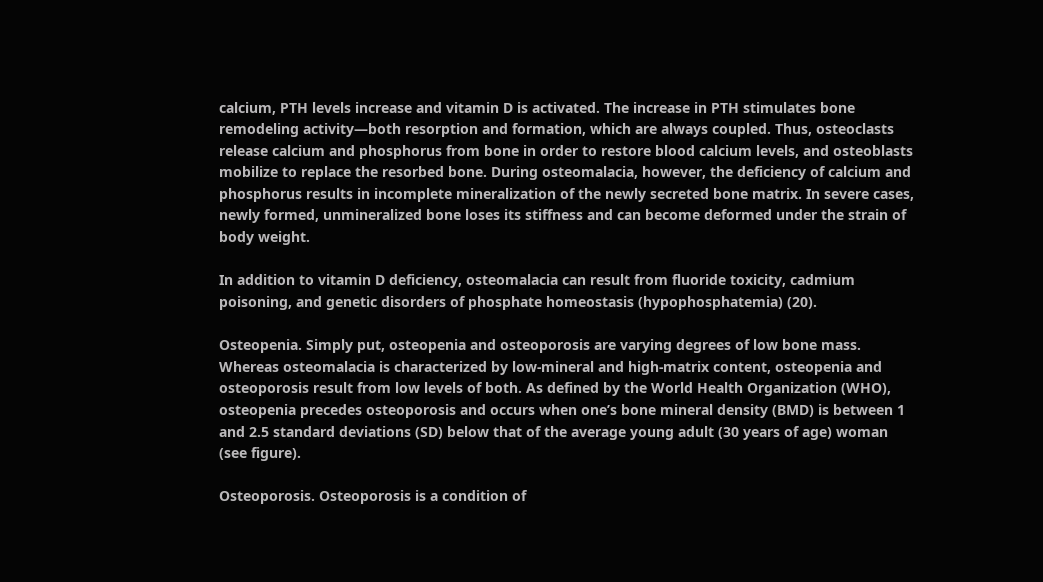calcium, PTH levels increase and vitamin D is activated. The increase in PTH stimulates bone remodeling activity—both resorption and formation, which are always coupled. Thus, osteoclasts release calcium and phosphorus from bone in order to restore blood calcium levels, and osteoblasts mobilize to replace the resorbed bone. During osteomalacia, however, the deficiency of calcium and phosphorus results in incomplete mineralization of the newly secreted bone matrix. In severe cases, newly formed, unmineralized bone loses its stiffness and can become deformed under the strain of body weight.

In addition to vitamin D deficiency, osteomalacia can result from fluoride toxicity, cadmium poisoning, and genetic disorders of phosphate homeostasis (hypophosphatemia) (20).

Osteopenia. Simply put, osteopenia and osteoporosis are varying degrees of low bone mass. Whereas osteomalacia is characterized by low-mineral and high-matrix content, osteopenia and osteoporosis result from low levels of both. As defined by the World Health Organization (WHO), osteopenia precedes osteoporosis and occurs when one’s bone mineral density (BMD) is between 1 and 2.5 standard deviations (SD) below that of the average young adult (30 years of age) woman (see figure).

Osteoporosis. Osteoporosis is a condition of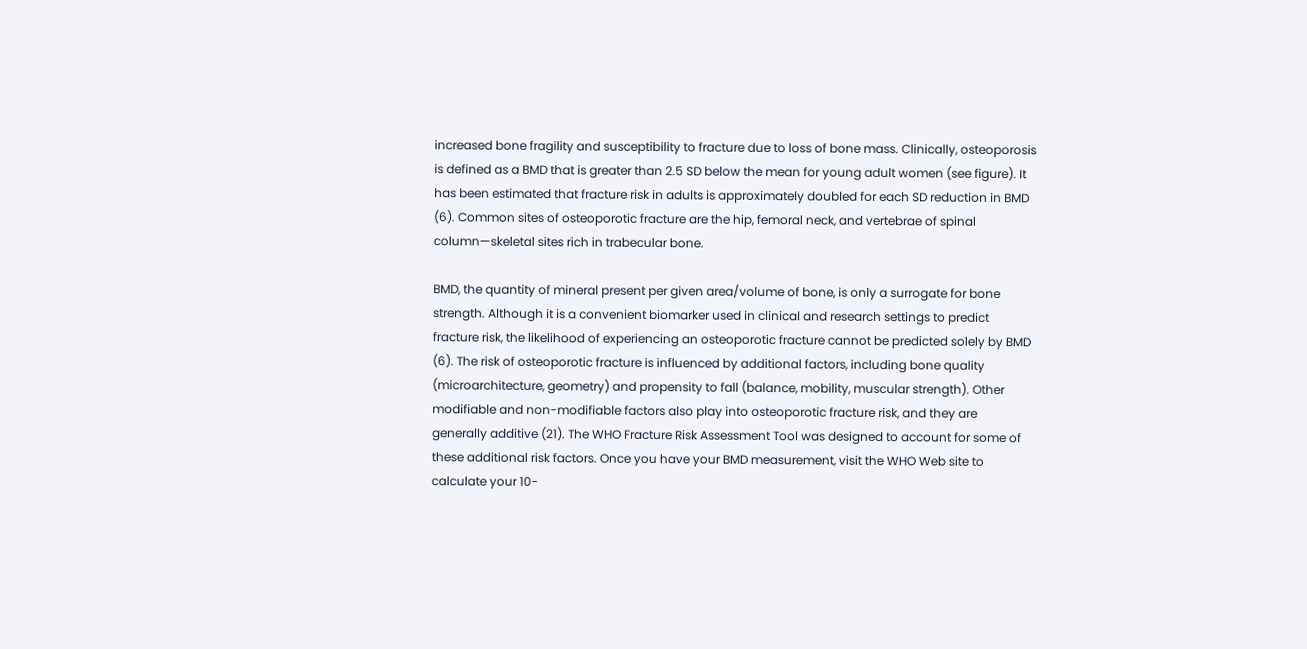increased bone fragility and susceptibility to fracture due to loss of bone mass. Clinically, osteoporosis is defined as a BMD that is greater than 2.5 SD below the mean for young adult women (see figure). It has been estimated that fracture risk in adults is approximately doubled for each SD reduction in BMD (6). Common sites of osteoporotic fracture are the hip, femoral neck, and vertebrae of spinal column—skeletal sites rich in trabecular bone.

BMD, the quantity of mineral present per given area/volume of bone, is only a surrogate for bone strength. Although it is a convenient biomarker used in clinical and research settings to predict fracture risk, the likelihood of experiencing an osteoporotic fracture cannot be predicted solely by BMD (6). The risk of osteoporotic fracture is influenced by additional factors, including bone quality (microarchitecture, geometry) and propensity to fall (balance, mobility, muscular strength). Other modifiable and non-modifiable factors also play into osteoporotic fracture risk, and they are generally additive (21). The WHO Fracture Risk Assessment Tool was designed to account for some of these additional risk factors. Once you have your BMD measurement, visit the WHO Web site to calculate your 10-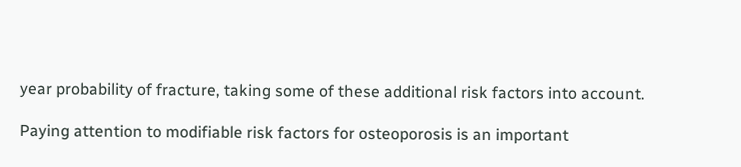year probability of fracture, taking some of these additional risk factors into account.

Paying attention to modifiable risk factors for osteoporosis is an important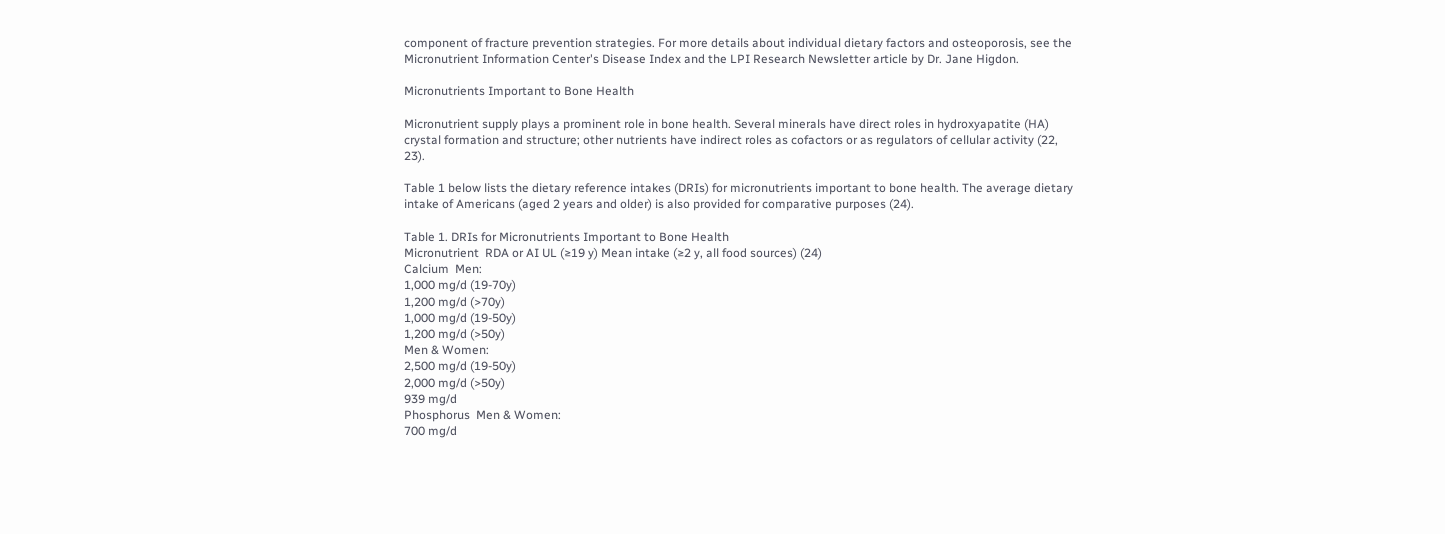component of fracture prevention strategies. For more details about individual dietary factors and osteoporosis, see the Micronutrient Information Center's Disease Index and the LPI Research Newsletter article by Dr. Jane Higdon.

Micronutrients Important to Bone Health

Micronutrient supply plays a prominent role in bone health. Several minerals have direct roles in hydroxyapatite (HA) crystal formation and structure; other nutrients have indirect roles as cofactors or as regulators of cellular activity (22, 23).

Table 1 below lists the dietary reference intakes (DRIs) for micronutrients important to bone health. The average dietary intake of Americans (aged 2 years and older) is also provided for comparative purposes (24).

Table 1. DRIs for Micronutrients Important to Bone Health
Micronutrient  RDA or AI UL (≥19 y) Mean intake (≥2 y, all food sources) (24)
Calcium  Men:
1,000 mg/d (19-70y)
1,200 mg/d (>70y)
1,000 mg/d (19-50y)
1,200 mg/d (>50y)
Men & Women:
2,500 mg/d (19-50y)
2,000 mg/d (>50y)
939 mg/d
Phosphorus  Men & Women:
700 mg/d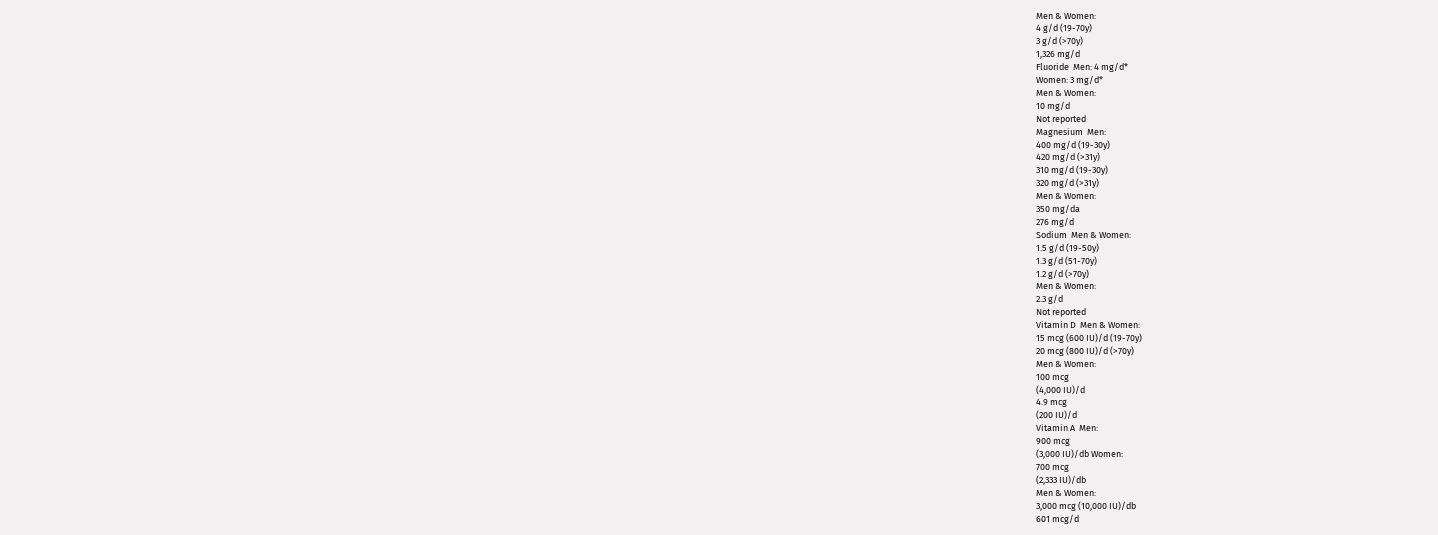Men & Women:
4 g/d (19-70y)
3 g/d (>70y)
1,326 mg/d
Fluoride  Men: 4 mg/d*
Women: 3 mg/d*
Men & Women:
10 mg/d
Not reported
Magnesium  Men:
400 mg/d (19-30y)
420 mg/d (>31y)
310 mg/d (19-30y)
320 mg/d (>31y)
Men & Women:
350 mg/da
276 mg/d
Sodium  Men & Women:
1.5 g/d (19-50y)
1.3 g/d (51-70y)
1.2 g/d (>70y)
Men & Women:
2.3 g/d
Not reported
Vitamin D  Men & Women:
15 mcg (600 IU)/d (19-70y)
20 mcg (800 IU)/d (>70y)
Men & Women:
100 mcg
(4,000 IU)/d
4.9 mcg
(200 IU)/d
Vitamin A  Men:
900 mcg
(3,000 IU)/db Women:
700 mcg
(2,333 IU)/db
Men & Women:
3,000 mcg (10,000 IU)/db
601 mcg/d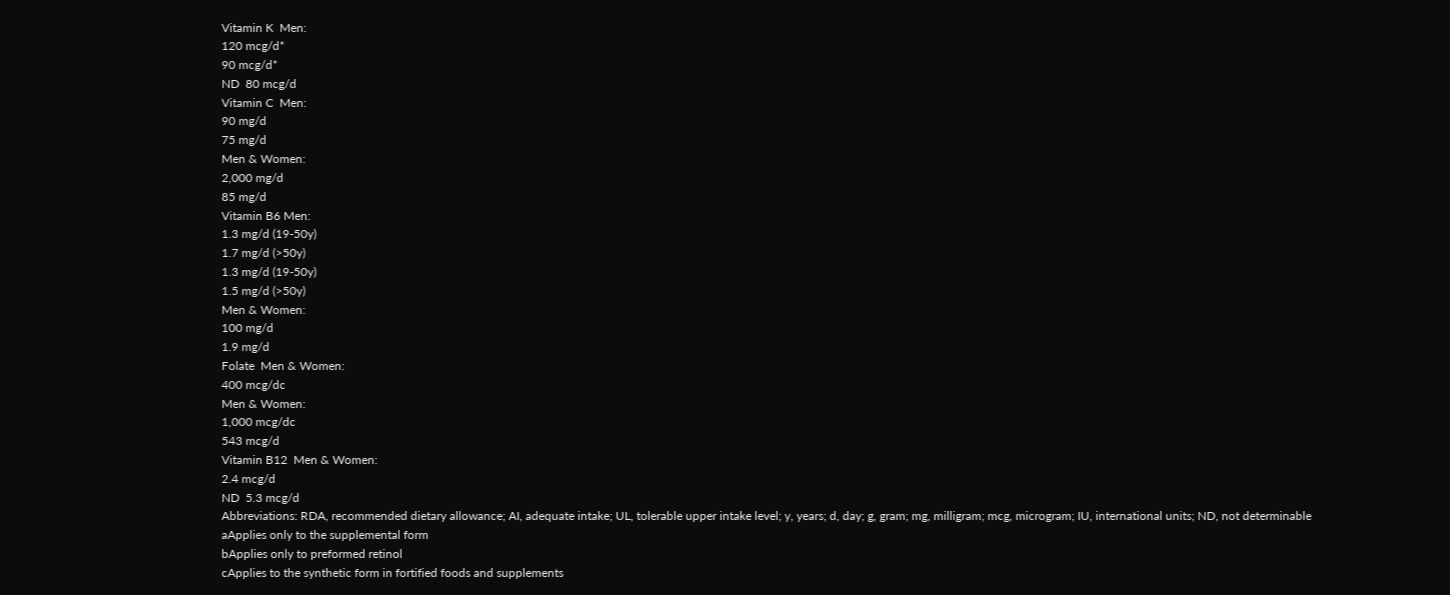Vitamin K  Men:
120 mcg/d*
90 mcg/d*
ND  80 mcg/d
Vitamin C  Men:
90 mg/d
75 mg/d
Men & Women:
2,000 mg/d
85 mg/d
Vitamin B6 Men:
1.3 mg/d (19-50y)
1.7 mg/d (>50y)
1.3 mg/d (19-50y)
1.5 mg/d (>50y)
Men & Women:
100 mg/d
1.9 mg/d
Folate  Men & Women:
400 mcg/dc
Men & Women:
1,000 mcg/dc
543 mcg/d
Vitamin B12  Men & Women:
2.4 mcg/d
ND  5.3 mcg/d
Abbreviations: RDA, recommended dietary allowance; AI, adequate intake; UL, tolerable upper intake level; y, years; d, day; g, gram; mg, milligram; mcg, microgram; IU, international units; ND, not determinable
aApplies only to the supplemental form
bApplies only to preformed retinol
cApplies to the synthetic form in fortified foods and supplements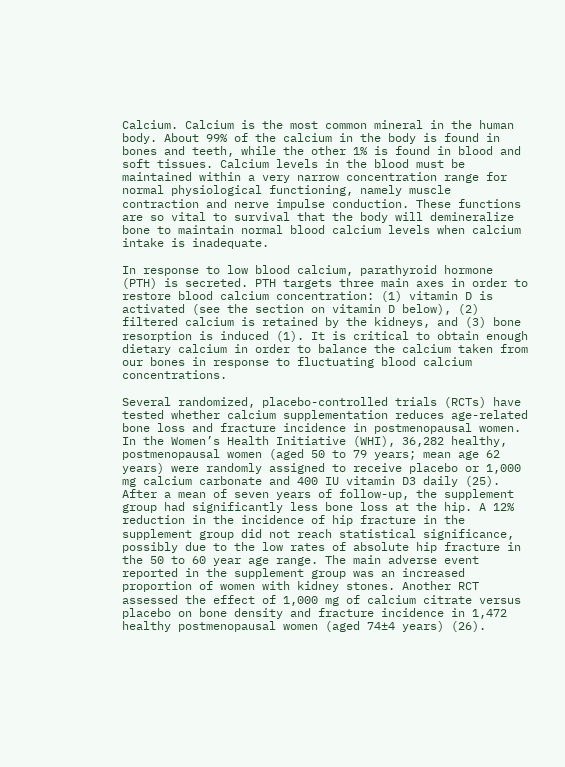Calcium. Calcium is the most common mineral in the human body. About 99% of the calcium in the body is found in bones and teeth, while the other 1% is found in blood and soft tissues. Calcium levels in the blood must be maintained within a very narrow concentration range for normal physiological functioning, namely muscle contraction and nerve impulse conduction. These functions are so vital to survival that the body will demineralize bone to maintain normal blood calcium levels when calcium intake is inadequate.

In response to low blood calcium, parathyroid hormone (PTH) is secreted. PTH targets three main axes in order to restore blood calcium concentration: (1) vitamin D is activated (see the section on vitamin D below), (2) filtered calcium is retained by the kidneys, and (3) bone resorption is induced (1). It is critical to obtain enough dietary calcium in order to balance the calcium taken from our bones in response to fluctuating blood calcium concentrations.

Several randomized, placebo-controlled trials (RCTs) have tested whether calcium supplementation reduces age-related bone loss and fracture incidence in postmenopausal women. In the Women’s Health Initiative (WHI), 36,282 healthy, postmenopausal women (aged 50 to 79 years; mean age 62 years) were randomly assigned to receive placebo or 1,000 mg calcium carbonate and 400 IU vitamin D3 daily (25). After a mean of seven years of follow-up, the supplement group had significantly less bone loss at the hip. A 12% reduction in the incidence of hip fracture in the supplement group did not reach statistical significance, possibly due to the low rates of absolute hip fracture in the 50 to 60 year age range. The main adverse event reported in the supplement group was an increased proportion of women with kidney stones. Another RCT assessed the effect of 1,000 mg of calcium citrate versus placebo on bone density and fracture incidence in 1,472 healthy postmenopausal women (aged 74±4 years) (26).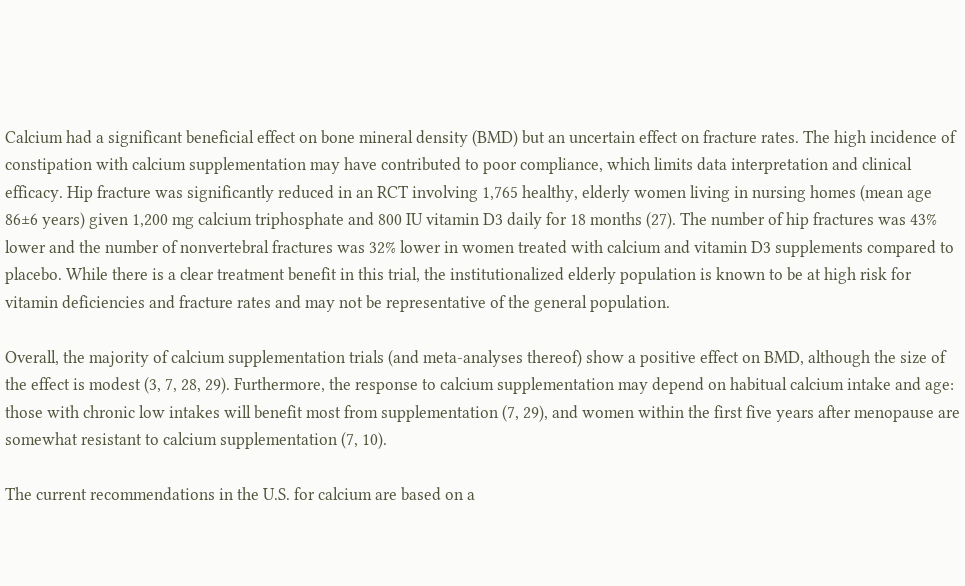Calcium had a significant beneficial effect on bone mineral density (BMD) but an uncertain effect on fracture rates. The high incidence of constipation with calcium supplementation may have contributed to poor compliance, which limits data interpretation and clinical efficacy. Hip fracture was significantly reduced in an RCT involving 1,765 healthy, elderly women living in nursing homes (mean age 86±6 years) given 1,200 mg calcium triphosphate and 800 IU vitamin D3 daily for 18 months (27). The number of hip fractures was 43% lower and the number of nonvertebral fractures was 32% lower in women treated with calcium and vitamin D3 supplements compared to placebo. While there is a clear treatment benefit in this trial, the institutionalized elderly population is known to be at high risk for vitamin deficiencies and fracture rates and may not be representative of the general population.

Overall, the majority of calcium supplementation trials (and meta-analyses thereof) show a positive effect on BMD, although the size of the effect is modest (3, 7, 28, 29). Furthermore, the response to calcium supplementation may depend on habitual calcium intake and age: those with chronic low intakes will benefit most from supplementation (7, 29), and women within the first five years after menopause are somewhat resistant to calcium supplementation (7, 10).

The current recommendations in the U.S. for calcium are based on a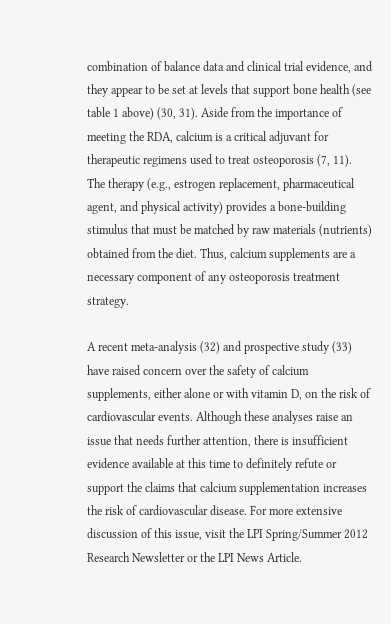combination of balance data and clinical trial evidence, and they appear to be set at levels that support bone health (see table 1 above) (30, 31). Aside from the importance of meeting the RDA, calcium is a critical adjuvant for therapeutic regimens used to treat osteoporosis (7, 11). The therapy (e.g., estrogen replacement, pharmaceutical agent, and physical activity) provides a bone-building stimulus that must be matched by raw materials (nutrients) obtained from the diet. Thus, calcium supplements are a necessary component of any osteoporosis treatment strategy.

A recent meta-analysis (32) and prospective study (33) have raised concern over the safety of calcium supplements, either alone or with vitamin D, on the risk of cardiovascular events. Although these analyses raise an issue that needs further attention, there is insufficient evidence available at this time to definitely refute or support the claims that calcium supplementation increases the risk of cardiovascular disease. For more extensive discussion of this issue, visit the LPI Spring/Summer 2012 Research Newsletter or the LPI News Article.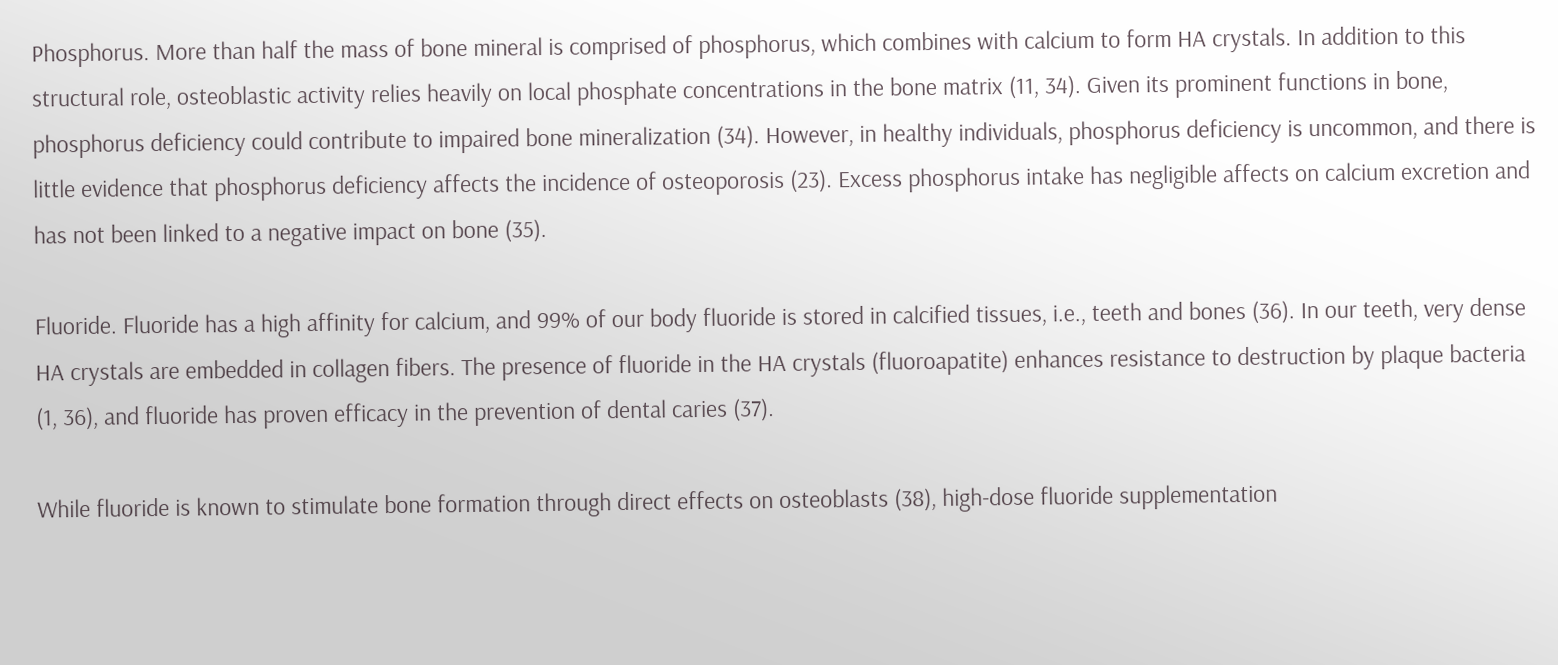Phosphorus. More than half the mass of bone mineral is comprised of phosphorus, which combines with calcium to form HA crystals. In addition to this structural role, osteoblastic activity relies heavily on local phosphate concentrations in the bone matrix (11, 34). Given its prominent functions in bone, phosphorus deficiency could contribute to impaired bone mineralization (34). However, in healthy individuals, phosphorus deficiency is uncommon, and there is little evidence that phosphorus deficiency affects the incidence of osteoporosis (23). Excess phosphorus intake has negligible affects on calcium excretion and has not been linked to a negative impact on bone (35).

Fluoride. Fluoride has a high affinity for calcium, and 99% of our body fluoride is stored in calcified tissues, i.e., teeth and bones (36). In our teeth, very dense HA crystals are embedded in collagen fibers. The presence of fluoride in the HA crystals (fluoroapatite) enhances resistance to destruction by plaque bacteria (1, 36), and fluoride has proven efficacy in the prevention of dental caries (37).

While fluoride is known to stimulate bone formation through direct effects on osteoblasts (38), high-dose fluoride supplementation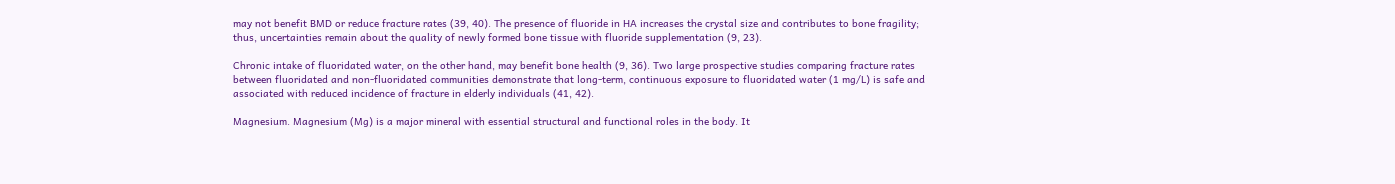may not benefit BMD or reduce fracture rates (39, 40). The presence of fluoride in HA increases the crystal size and contributes to bone fragility; thus, uncertainties remain about the quality of newly formed bone tissue with fluoride supplementation (9, 23).

Chronic intake of fluoridated water, on the other hand, may benefit bone health (9, 36). Two large prospective studies comparing fracture rates between fluoridated and non-fluoridated communities demonstrate that long-term, continuous exposure to fluoridated water (1 mg/L) is safe and associated with reduced incidence of fracture in elderly individuals (41, 42).

Magnesium. Magnesium (Mg) is a major mineral with essential structural and functional roles in the body. It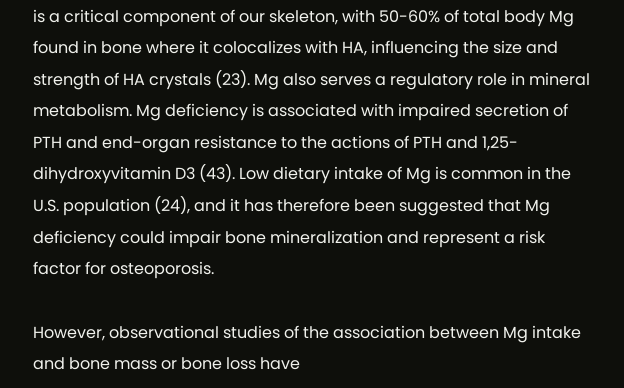is a critical component of our skeleton, with 50-60% of total body Mg found in bone where it colocalizes with HA, influencing the size and strength of HA crystals (23). Mg also serves a regulatory role in mineral metabolism. Mg deficiency is associated with impaired secretion of PTH and end-organ resistance to the actions of PTH and 1,25-dihydroxyvitamin D3 (43). Low dietary intake of Mg is common in the U.S. population (24), and it has therefore been suggested that Mg deficiency could impair bone mineralization and represent a risk factor for osteoporosis.

However, observational studies of the association between Mg intake and bone mass or bone loss have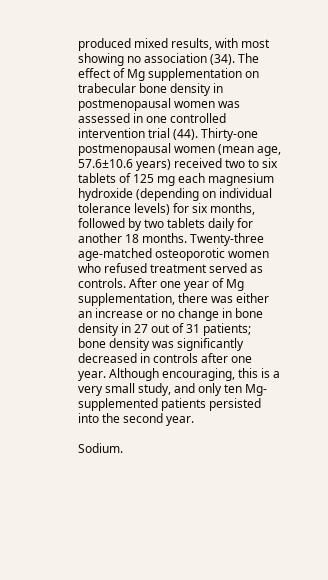produced mixed results, with most showing no association (34). The effect of Mg supplementation on trabecular bone density in postmenopausal women was assessed in one controlled intervention trial (44). Thirty-one postmenopausal women (mean age, 57.6±10.6 years) received two to six tablets of 125 mg each magnesium hydroxide (depending on individual tolerance levels) for six months, followed by two tablets daily for another 18 months. Twenty-three age-matched osteoporotic women who refused treatment served as controls. After one year of Mg supplementation, there was either an increase or no change in bone density in 27 out of 31 patients; bone density was significantly decreased in controls after one year. Although encouraging, this is a very small study, and only ten Mg-supplemented patients persisted into the second year.

Sodium.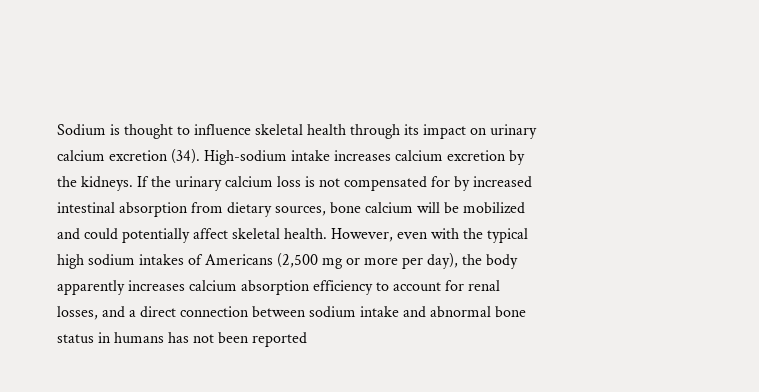Sodium is thought to influence skeletal health through its impact on urinary calcium excretion (34). High-sodium intake increases calcium excretion by the kidneys. If the urinary calcium loss is not compensated for by increased intestinal absorption from dietary sources, bone calcium will be mobilized and could potentially affect skeletal health. However, even with the typical high sodium intakes of Americans (2,500 mg or more per day), the body apparently increases calcium absorption efficiency to account for renal losses, and a direct connection between sodium intake and abnormal bone status in humans has not been reported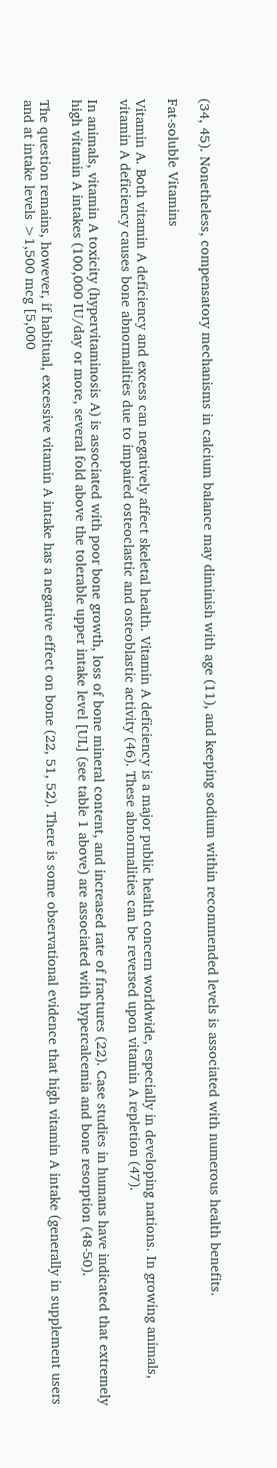(34, 45). Nonetheless, compensatory mechanisms in calcium balance may diminish with age (11), and keeping sodium within recommended levels is associated with numerous health benefits.

Fat-soluble Vitamins

Vitamin A. Both vitamin A deficiency and excess can negatively affect skeletal health. Vitamin A deficiency is a major public health concern worldwide, especially in developing nations. In growing animals, vitamin A deficiency causes bone abnormalities due to impaired osteoclastic and osteoblastic activity (46). These abnormalities can be reversed upon vitamin A repletion (47).

In animals, vitamin A toxicity (hypervitaminosis A) is associated with poor bone growth, loss of bone mineral content, and increased rate of fractures (22). Case studies in humans have indicated that extremely high vitamin A intakes (100,000 IU/day or more, several fold above the tolerable upper intake level [UL] (see table 1 above) are associated with hypercalcemia and bone resorption (48-50).

The question remains, however, if habitual, excessive vitamin A intake has a negative effect on bone (22, 51, 52). There is some observational evidence that high vitamin A intake (generally in supplement users and at intake levels >1,500 mcg [5,000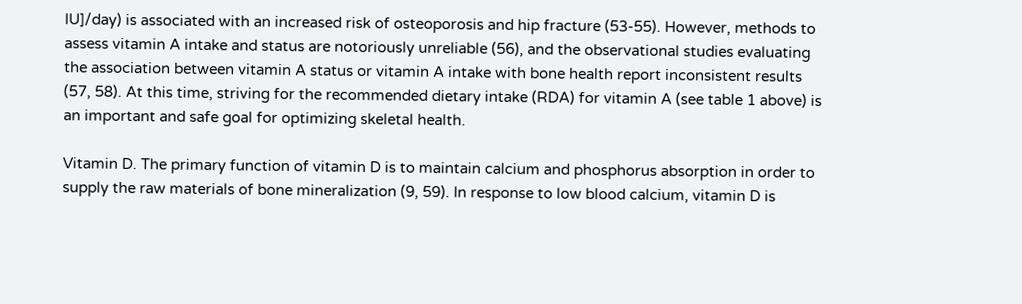IU]/day) is associated with an increased risk of osteoporosis and hip fracture (53-55). However, methods to assess vitamin A intake and status are notoriously unreliable (56), and the observational studies evaluating the association between vitamin A status or vitamin A intake with bone health report inconsistent results (57, 58). At this time, striving for the recommended dietary intake (RDA) for vitamin A (see table 1 above) is an important and safe goal for optimizing skeletal health.

Vitamin D. The primary function of vitamin D is to maintain calcium and phosphorus absorption in order to supply the raw materials of bone mineralization (9, 59). In response to low blood calcium, vitamin D is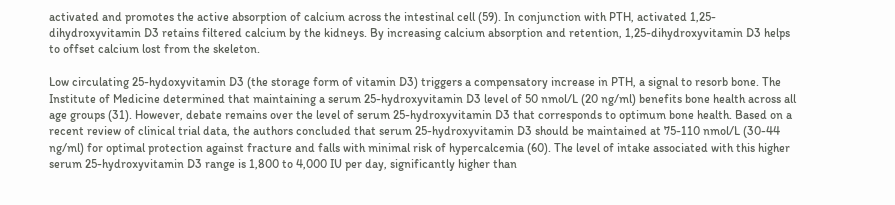activated and promotes the active absorption of calcium across the intestinal cell (59). In conjunction with PTH, activated 1,25-dihydroxyvitamin D3 retains filtered calcium by the kidneys. By increasing calcium absorption and retention, 1,25-dihydroxyvitamin D3 helps to offset calcium lost from the skeleton.

Low circulating 25-hydoxyvitamin D3 (the storage form of vitamin D3) triggers a compensatory increase in PTH, a signal to resorb bone. The Institute of Medicine determined that maintaining a serum 25-hydroxyvitamin D3 level of 50 nmol/L (20 ng/ml) benefits bone health across all age groups (31). However, debate remains over the level of serum 25-hydroxyvitamin D3 that corresponds to optimum bone health. Based on a recent review of clinical trial data, the authors concluded that serum 25-hydroxyvitamin D3 should be maintained at 75-110 nmol/L (30-44 ng/ml) for optimal protection against fracture and falls with minimal risk of hypercalcemia (60). The level of intake associated with this higher serum 25-hydroxyvitamin D3 range is 1,800 to 4,000 IU per day, significantly higher than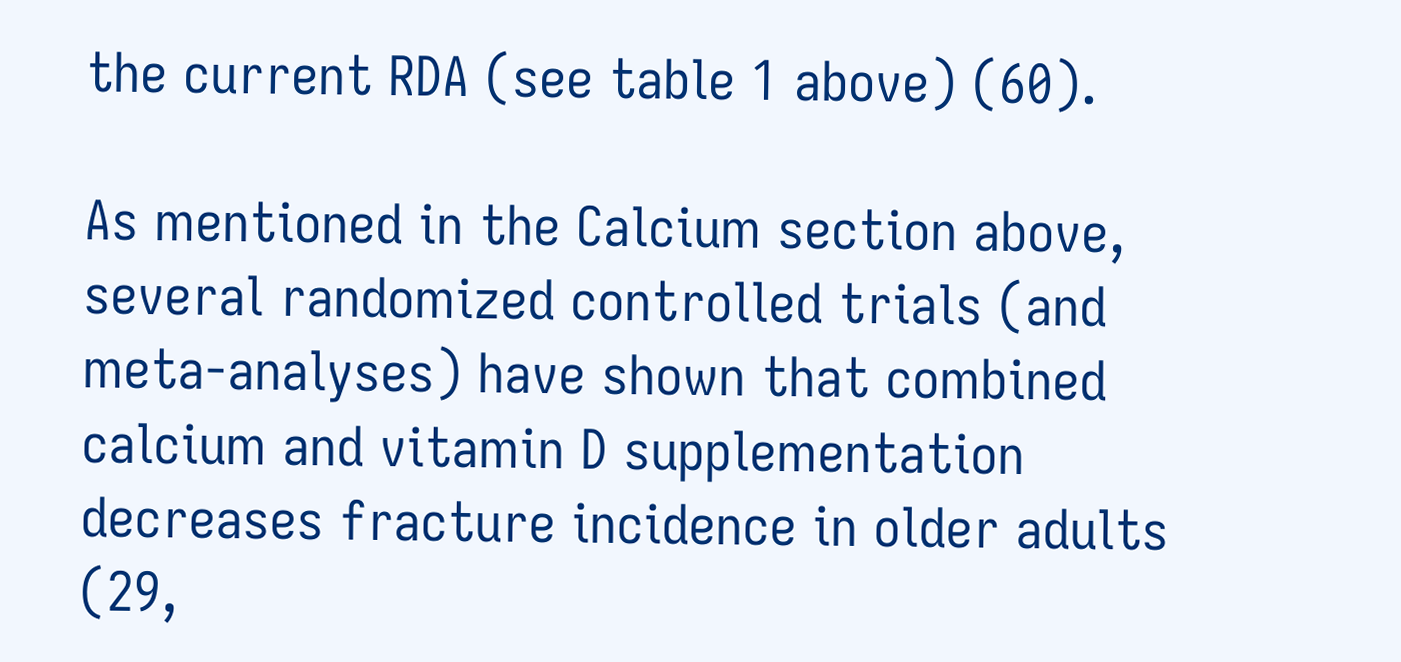the current RDA (see table 1 above) (60).

As mentioned in the Calcium section above, several randomized controlled trials (and meta-analyses) have shown that combined calcium and vitamin D supplementation decreases fracture incidence in older adults (29,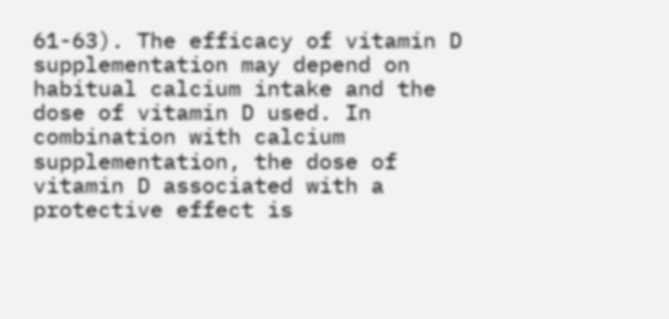61-63). The efficacy of vitamin D supplementation may depend on habitual calcium intake and the dose of vitamin D used. In combination with calcium supplementation, the dose of vitamin D associated with a protective effect is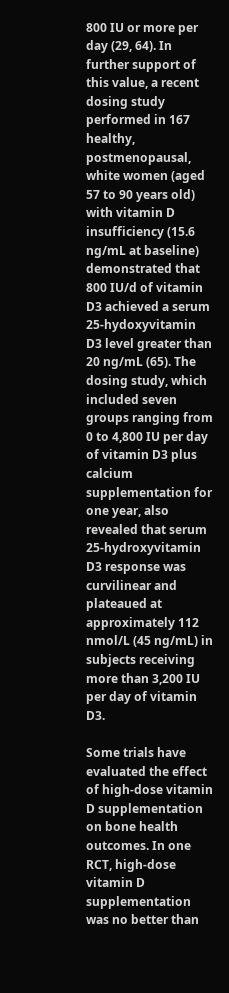800 IU or more per day (29, 64). In further support of this value, a recent dosing study performed in 167 healthy, postmenopausal, white women (aged 57 to 90 years old) with vitamin D insufficiency (15.6 ng/mL at baseline) demonstrated that 800 IU/d of vitamin D3 achieved a serum 25-hydoxyvitamin D3 level greater than 20 ng/mL (65). The dosing study, which included seven groups ranging from 0 to 4,800 IU per day of vitamin D3 plus calcium supplementation for one year, also revealed that serum 25-hydroxyvitamin D3 response was curvilinear and plateaued at approximately 112 nmol/L (45 ng/mL) in subjects receiving more than 3,200 IU per day of vitamin D3.

Some trials have evaluated the effect of high-dose vitamin D supplementation on bone health outcomes. In one RCT, high-dose vitamin D supplementation was no better than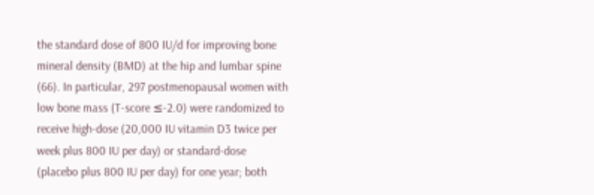the standard dose of 800 IU/d for improving bone mineral density (BMD) at the hip and lumbar spine (66). In particular, 297 postmenopausal women with low bone mass (T-score ≤-2.0) were randomized to receive high-dose (20,000 IU vitamin D3 twice per week plus 800 IU per day) or standard-dose (placebo plus 800 IU per day) for one year; both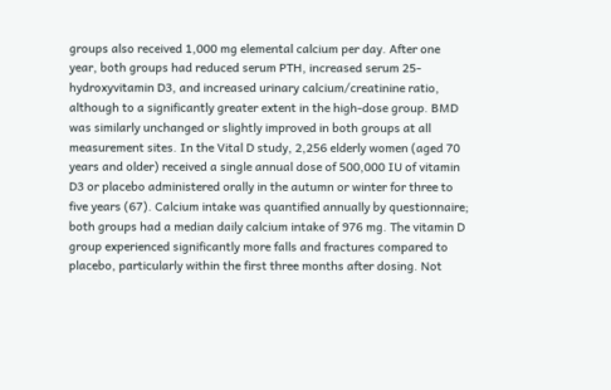groups also received 1,000 mg elemental calcium per day. After one year, both groups had reduced serum PTH, increased serum 25-hydroxyvitamin D3, and increased urinary calcium/creatinine ratio, although to a significantly greater extent in the high-dose group. BMD was similarly unchanged or slightly improved in both groups at all measurement sites. In the Vital D study, 2,256 elderly women (aged 70 years and older) received a single annual dose of 500,000 IU of vitamin D3 or placebo administered orally in the autumn or winter for three to five years (67). Calcium intake was quantified annually by questionnaire; both groups had a median daily calcium intake of 976 mg. The vitamin D group experienced significantly more falls and fractures compared to placebo, particularly within the first three months after dosing. Not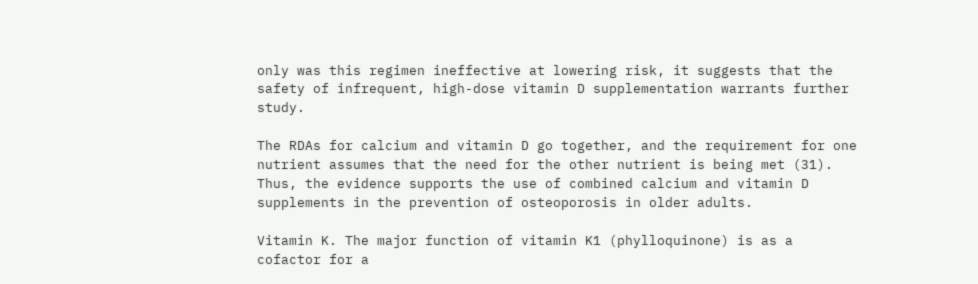only was this regimen ineffective at lowering risk, it suggests that the safety of infrequent, high-dose vitamin D supplementation warrants further study.

The RDAs for calcium and vitamin D go together, and the requirement for one nutrient assumes that the need for the other nutrient is being met (31). Thus, the evidence supports the use of combined calcium and vitamin D supplements in the prevention of osteoporosis in older adults.

Vitamin K. The major function of vitamin K1 (phylloquinone) is as a cofactor for a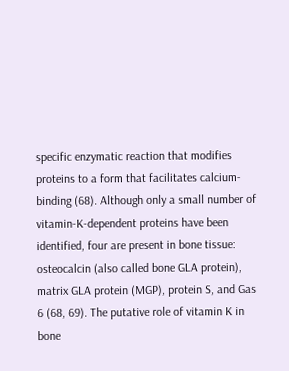specific enzymatic reaction that modifies proteins to a form that facilitates calcium-binding (68). Although only a small number of vitamin-K-dependent proteins have been identified, four are present in bone tissue: osteocalcin (also called bone GLA protein), matrix GLA protein (MGP), protein S, and Gas 6 (68, 69). The putative role of vitamin K in bone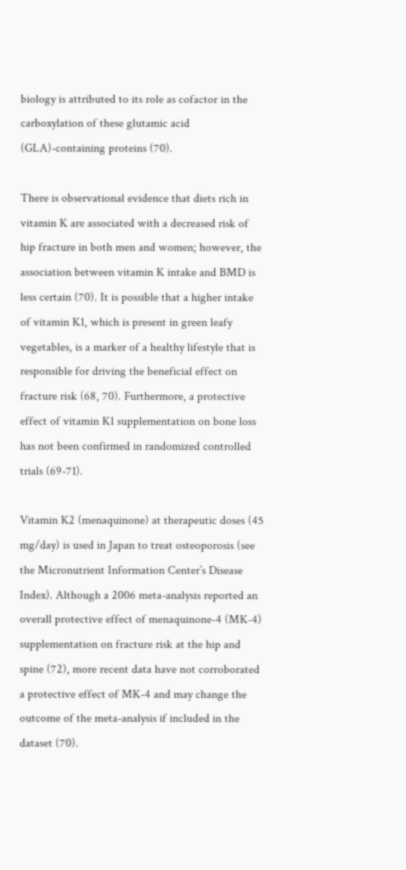biology is attributed to its role as cofactor in the carboxylation of these glutamic acid (GLA)-containing proteins (70).

There is observational evidence that diets rich in vitamin K are associated with a decreased risk of hip fracture in both men and women; however, the association between vitamin K intake and BMD is less certain (70). It is possible that a higher intake of vitamin K1, which is present in green leafy vegetables, is a marker of a healthy lifestyle that is responsible for driving the beneficial effect on fracture risk (68, 70). Furthermore, a protective effect of vitamin K1 supplementation on bone loss has not been confirmed in randomized controlled trials (69-71).

Vitamin K2 (menaquinone) at therapeutic doses (45 mg/day) is used in Japan to treat osteoporosis (see the Micronutrient Information Center’s Disease Index). Although a 2006 meta-analysis reported an overall protective effect of menaquinone-4 (MK-4) supplementation on fracture risk at the hip and spine (72), more recent data have not corroborated a protective effect of MK-4 and may change the outcome of the meta-analysis if included in the dataset (70).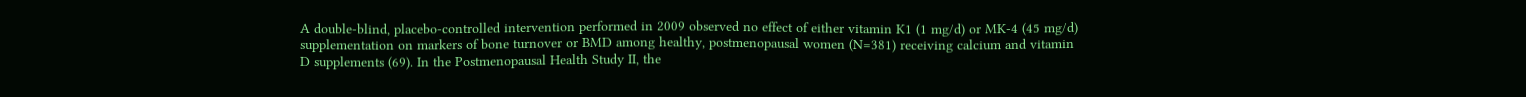A double-blind, placebo-controlled intervention performed in 2009 observed no effect of either vitamin K1 (1 mg/d) or MK-4 (45 mg/d) supplementation on markers of bone turnover or BMD among healthy, postmenopausal women (N=381) receiving calcium and vitamin D supplements (69). In the Postmenopausal Health Study II, the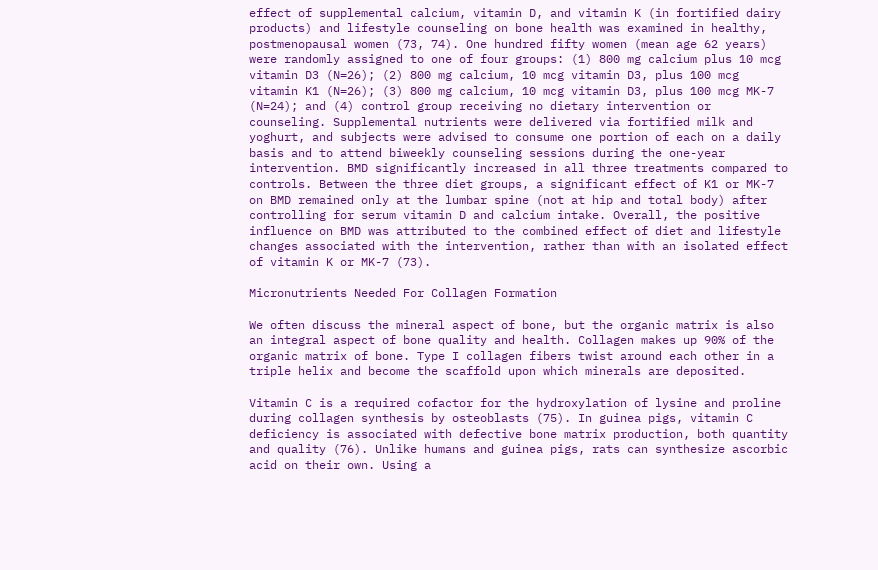effect of supplemental calcium, vitamin D, and vitamin K (in fortified dairy products) and lifestyle counseling on bone health was examined in healthy, postmenopausal women (73, 74). One hundred fifty women (mean age 62 years) were randomly assigned to one of four groups: (1) 800 mg calcium plus 10 mcg vitamin D3 (N=26); (2) 800 mg calcium, 10 mcg vitamin D3, plus 100 mcg vitamin K1 (N=26); (3) 800 mg calcium, 10 mcg vitamin D3, plus 100 mcg MK-7 (N=24); and (4) control group receiving no dietary intervention or counseling. Supplemental nutrients were delivered via fortified milk and yoghurt, and subjects were advised to consume one portion of each on a daily basis and to attend biweekly counseling sessions during the one-year intervention. BMD significantly increased in all three treatments compared to controls. Between the three diet groups, a significant effect of K1 or MK-7 on BMD remained only at the lumbar spine (not at hip and total body) after controlling for serum vitamin D and calcium intake. Overall, the positive influence on BMD was attributed to the combined effect of diet and lifestyle changes associated with the intervention, rather than with an isolated effect of vitamin K or MK-7 (73).

Micronutrients Needed For Collagen Formation

We often discuss the mineral aspect of bone, but the organic matrix is also an integral aspect of bone quality and health. Collagen makes up 90% of the organic matrix of bone. Type I collagen fibers twist around each other in a triple helix and become the scaffold upon which minerals are deposited.

Vitamin C is a required cofactor for the hydroxylation of lysine and proline during collagen synthesis by osteoblasts (75). In guinea pigs, vitamin C deficiency is associated with defective bone matrix production, both quantity and quality (76). Unlike humans and guinea pigs, rats can synthesize ascorbic acid on their own. Using a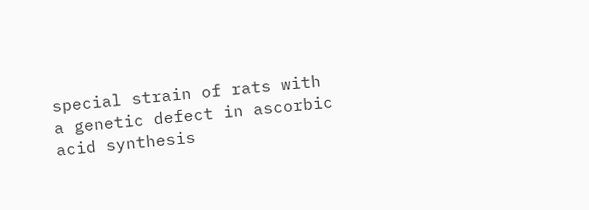special strain of rats with a genetic defect in ascorbic acid synthesis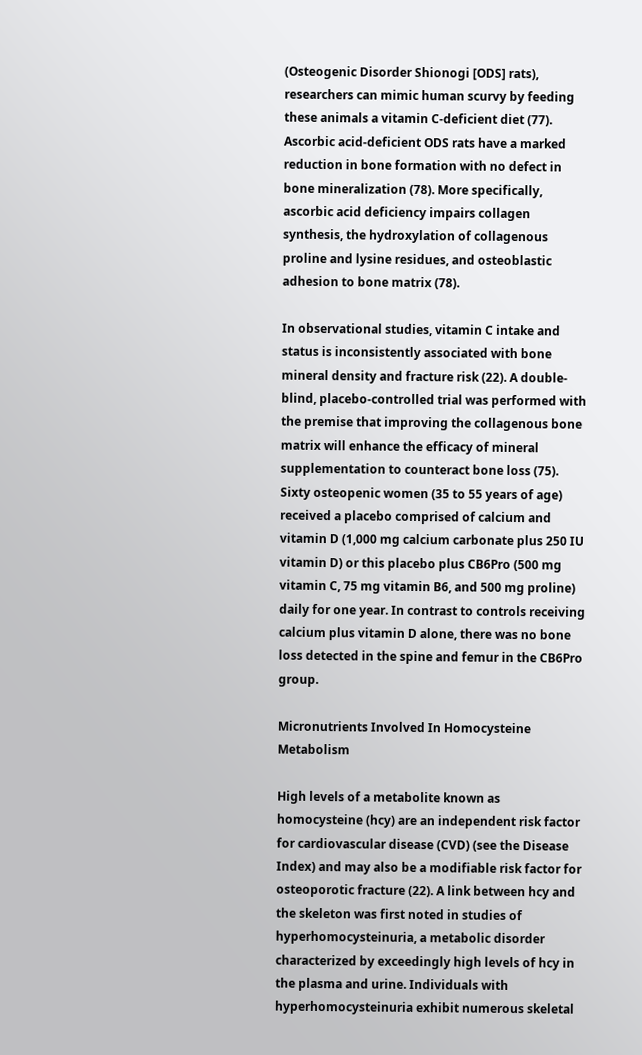(Osteogenic Disorder Shionogi [ODS] rats), researchers can mimic human scurvy by feeding these animals a vitamin C-deficient diet (77). Ascorbic acid-deficient ODS rats have a marked reduction in bone formation with no defect in bone mineralization (78). More specifically, ascorbic acid deficiency impairs collagen synthesis, the hydroxylation of collagenous proline and lysine residues, and osteoblastic adhesion to bone matrix (78).

In observational studies, vitamin C intake and status is inconsistently associated with bone mineral density and fracture risk (22). A double-blind, placebo-controlled trial was performed with the premise that improving the collagenous bone matrix will enhance the efficacy of mineral supplementation to counteract bone loss (75). Sixty osteopenic women (35 to 55 years of age) received a placebo comprised of calcium and vitamin D (1,000 mg calcium carbonate plus 250 IU vitamin D) or this placebo plus CB6Pro (500 mg vitamin C, 75 mg vitamin B6, and 500 mg proline) daily for one year. In contrast to controls receiving calcium plus vitamin D alone, there was no bone loss detected in the spine and femur in the CB6Pro group.

Micronutrients Involved In Homocysteine Metabolism

High levels of a metabolite known as homocysteine (hcy) are an independent risk factor for cardiovascular disease (CVD) (see the Disease Index) and may also be a modifiable risk factor for osteoporotic fracture (22). A link between hcy and the skeleton was first noted in studies of hyperhomocysteinuria, a metabolic disorder characterized by exceedingly high levels of hcy in the plasma and urine. Individuals with hyperhomocysteinuria exhibit numerous skeletal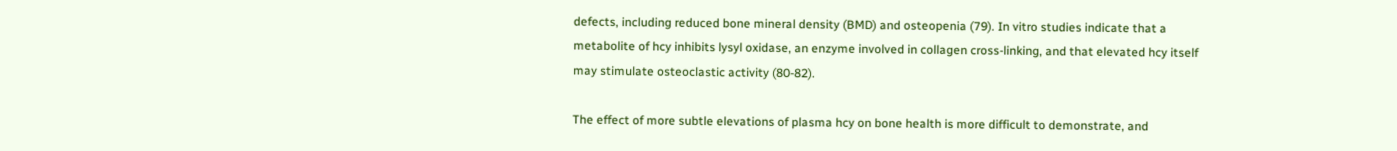defects, including reduced bone mineral density (BMD) and osteopenia (79). In vitro studies indicate that a metabolite of hcy inhibits lysyl oxidase, an enzyme involved in collagen cross-linking, and that elevated hcy itself may stimulate osteoclastic activity (80-82).

The effect of more subtle elevations of plasma hcy on bone health is more difficult to demonstrate, and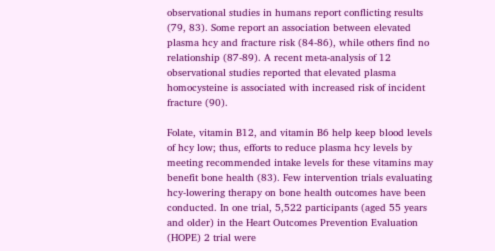observational studies in humans report conflicting results (79, 83). Some report an association between elevated plasma hcy and fracture risk (84-86), while others find no relationship (87-89). A recent meta-analysis of 12 observational studies reported that elevated plasma homocysteine is associated with increased risk of incident fracture (90).

Folate, vitamin B12, and vitamin B6 help keep blood levels of hcy low; thus, efforts to reduce plasma hcy levels by meeting recommended intake levels for these vitamins may benefit bone health (83). Few intervention trials evaluating hcy-lowering therapy on bone health outcomes have been conducted. In one trial, 5,522 participants (aged 55 years and older) in the Heart Outcomes Prevention Evaluation (HOPE) 2 trial were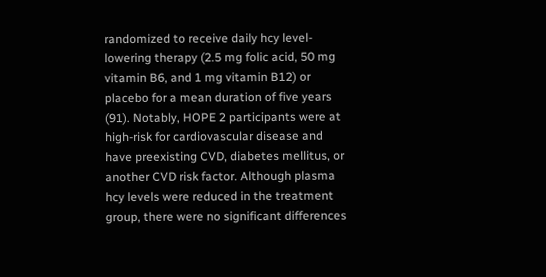randomized to receive daily hcy level-lowering therapy (2.5 mg folic acid, 50 mg vitamin B6, and 1 mg vitamin B12) or placebo for a mean duration of five years (91). Notably, HOPE 2 participants were at high-risk for cardiovascular disease and have preexisting CVD, diabetes mellitus, or another CVD risk factor. Although plasma hcy levels were reduced in the treatment group, there were no significant differences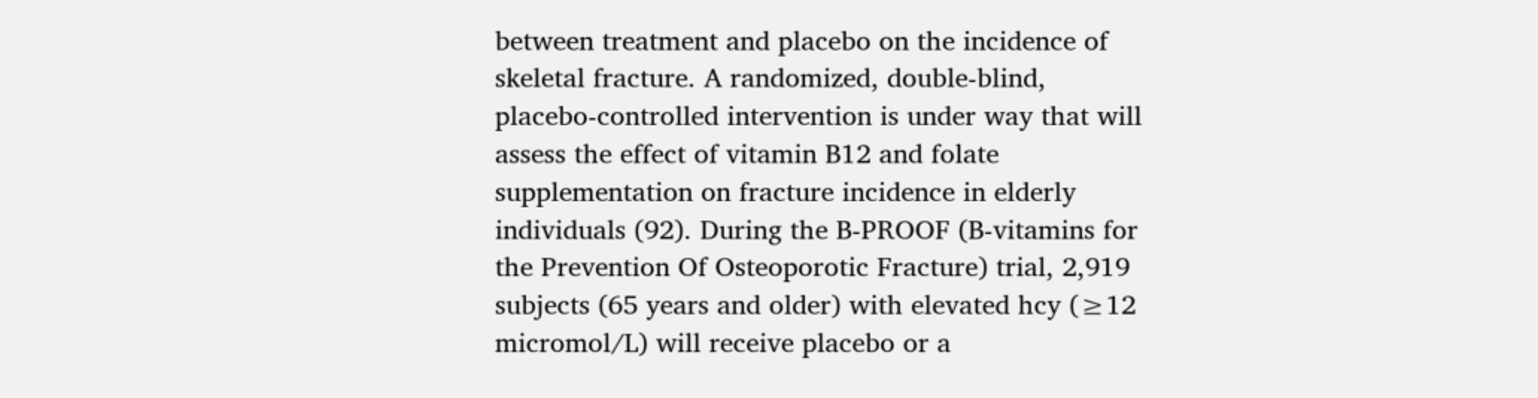between treatment and placebo on the incidence of skeletal fracture. A randomized, double-blind, placebo-controlled intervention is under way that will assess the effect of vitamin B12 and folate supplementation on fracture incidence in elderly individuals (92). During the B-PROOF (B-vitamins for the Prevention Of Osteoporotic Fracture) trial, 2,919 subjects (65 years and older) with elevated hcy (≥12 micromol/L) will receive placebo or a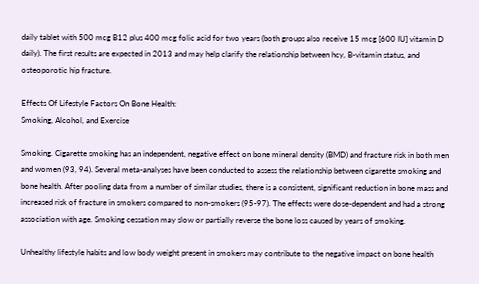daily tablet with 500 mcg B12 plus 400 mcg folic acid for two years (both groups also receive 15 mcg [600 IU] vitamin D daily). The first results are expected in 2013 and may help clarify the relationship between hcy, B-vitamin status, and osteoporotic hip fracture.

Effects Of Lifestyle Factors On Bone Health:
Smoking, Alcohol, and Exercise

Smoking. Cigarette smoking has an independent, negative effect on bone mineral density (BMD) and fracture risk in both men and women (93, 94). Several meta-analyses have been conducted to assess the relationship between cigarette smoking and bone health. After pooling data from a number of similar studies, there is a consistent, significant reduction in bone mass and increased risk of fracture in smokers compared to non-smokers (95-97). The effects were dose-dependent and had a strong association with age. Smoking cessation may slow or partially reverse the bone loss caused by years of smoking.

Unhealthy lifestyle habits and low body weight present in smokers may contribute to the negative impact on bone health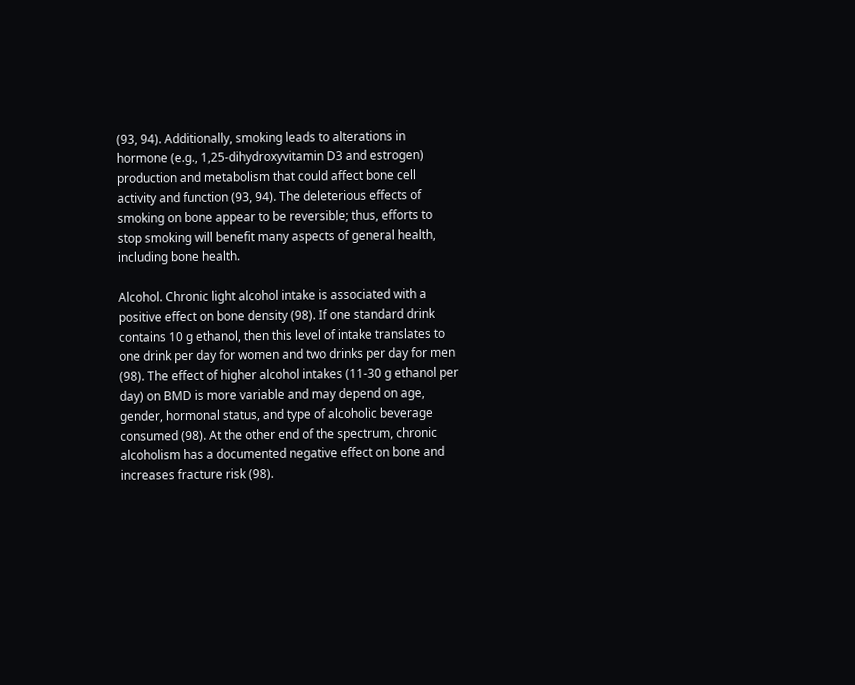(93, 94). Additionally, smoking leads to alterations in hormone (e.g., 1,25-dihydroxyvitamin D3 and estrogen) production and metabolism that could affect bone cell activity and function (93, 94). The deleterious effects of smoking on bone appear to be reversible; thus, efforts to stop smoking will benefit many aspects of general health, including bone health.

Alcohol. Chronic light alcohol intake is associated with a positive effect on bone density (98). If one standard drink contains 10 g ethanol, then this level of intake translates to one drink per day for women and two drinks per day for men (98). The effect of higher alcohol intakes (11-30 g ethanol per day) on BMD is more variable and may depend on age, gender, hormonal status, and type of alcoholic beverage consumed (98). At the other end of the spectrum, chronic alcoholism has a documented negative effect on bone and increases fracture risk (98).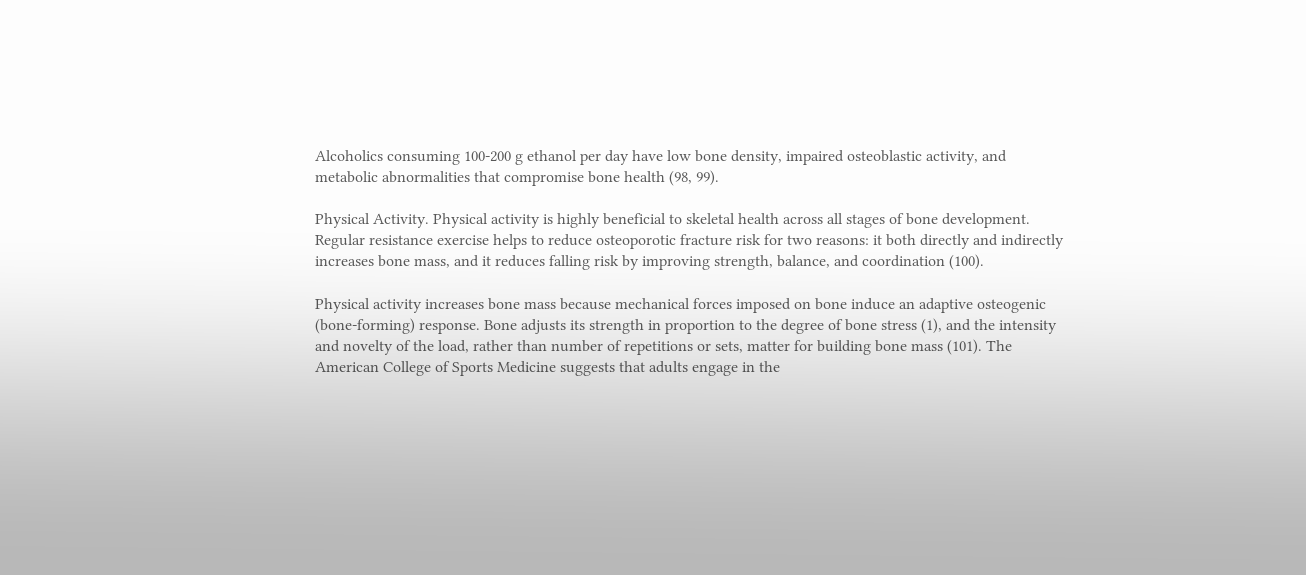Alcoholics consuming 100-200 g ethanol per day have low bone density, impaired osteoblastic activity, and metabolic abnormalities that compromise bone health (98, 99).

Physical Activity. Physical activity is highly beneficial to skeletal health across all stages of bone development. Regular resistance exercise helps to reduce osteoporotic fracture risk for two reasons: it both directly and indirectly increases bone mass, and it reduces falling risk by improving strength, balance, and coordination (100).

Physical activity increases bone mass because mechanical forces imposed on bone induce an adaptive osteogenic (bone-forming) response. Bone adjusts its strength in proportion to the degree of bone stress (1), and the intensity and novelty of the load, rather than number of repetitions or sets, matter for building bone mass (101). The American College of Sports Medicine suggests that adults engage in the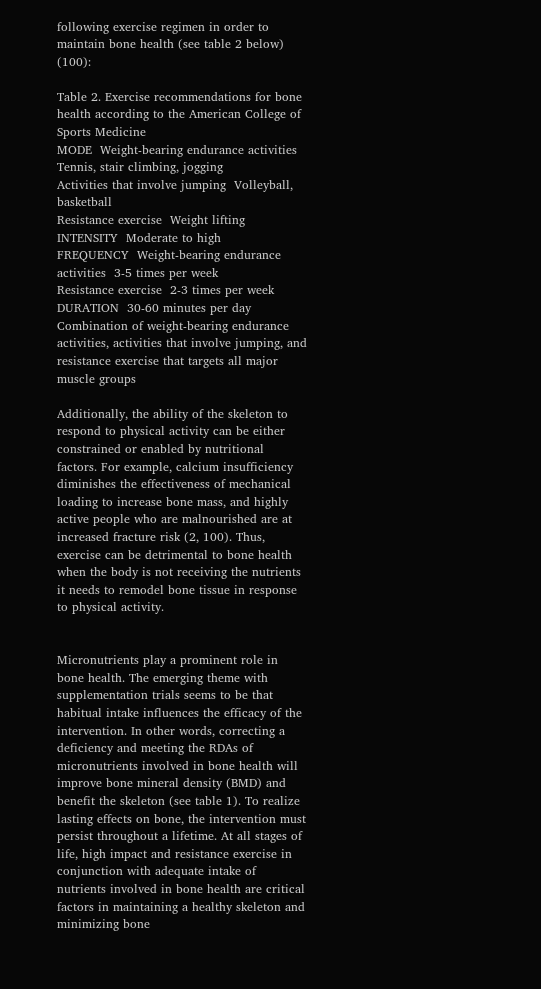following exercise regimen in order to maintain bone health (see table 2 below) (100):

Table 2. Exercise recommendations for bone health according to the American College of Sports Medicine
MODE  Weight-bearing endurance activities  Tennis, stair climbing, jogging
Activities that involve jumping  Volleyball, basketball
Resistance exercise  Weight lifting
INTENSITY  Moderate to high
FREQUENCY  Weight-bearing endurance activities  3-5 times per week
Resistance exercise  2-3 times per week
DURATION  30-60 minutes per day Combination of weight-bearing endurance activities, activities that involve jumping, and resistance exercise that targets all major muscle groups

Additionally, the ability of the skeleton to respond to physical activity can be either constrained or enabled by nutritional factors. For example, calcium insufficiency diminishes the effectiveness of mechanical loading to increase bone mass, and highly active people who are malnourished are at increased fracture risk (2, 100). Thus, exercise can be detrimental to bone health when the body is not receiving the nutrients it needs to remodel bone tissue in response to physical activity.


Micronutrients play a prominent role in bone health. The emerging theme with supplementation trials seems to be that habitual intake influences the efficacy of the intervention. In other words, correcting a deficiency and meeting the RDAs of micronutrients involved in bone health will improve bone mineral density (BMD) and benefit the skeleton (see table 1). To realize lasting effects on bone, the intervention must persist throughout a lifetime. At all stages of life, high impact and resistance exercise in conjunction with adequate intake of nutrients involved in bone health are critical factors in maintaining a healthy skeleton and minimizing bone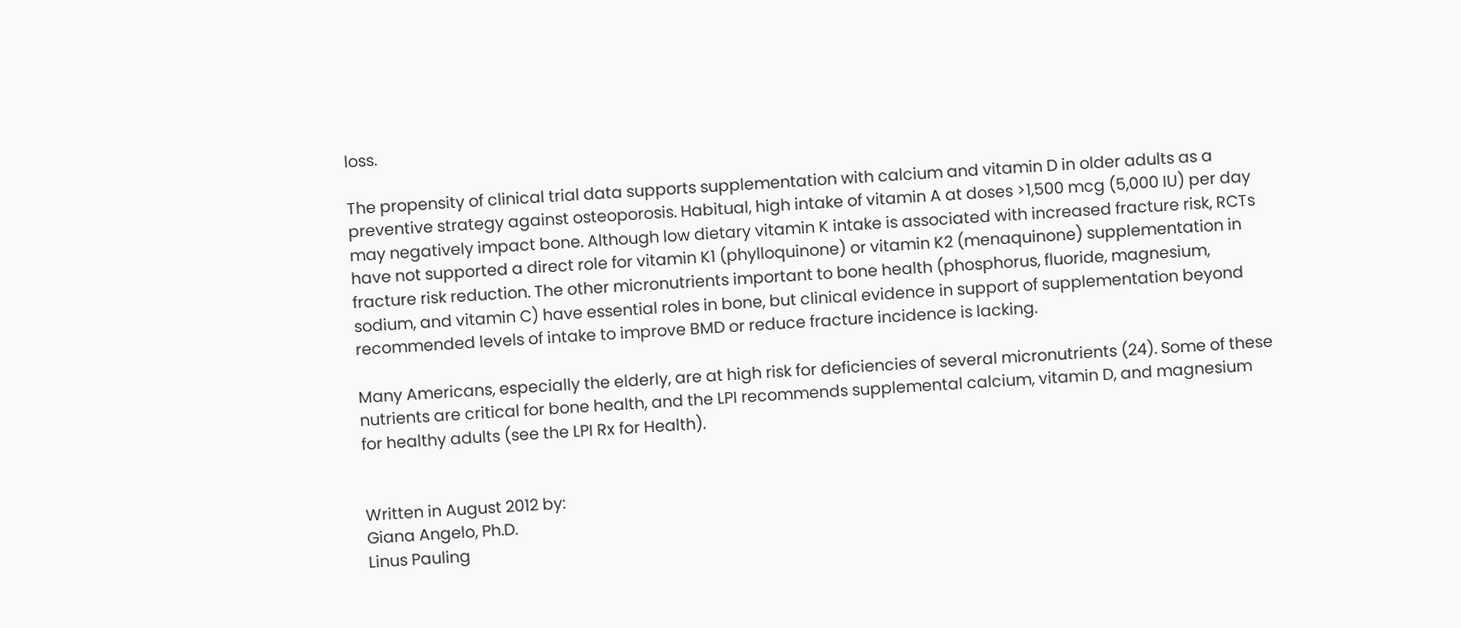loss.

The propensity of clinical trial data supports supplementation with calcium and vitamin D in older adults as a preventive strategy against osteoporosis. Habitual, high intake of vitamin A at doses >1,500 mcg (5,000 IU) per day may negatively impact bone. Although low dietary vitamin K intake is associated with increased fracture risk, RCTs have not supported a direct role for vitamin K1 (phylloquinone) or vitamin K2 (menaquinone) supplementation in fracture risk reduction. The other micronutrients important to bone health (phosphorus, fluoride, magnesium, sodium, and vitamin C) have essential roles in bone, but clinical evidence in support of supplementation beyond recommended levels of intake to improve BMD or reduce fracture incidence is lacking.

Many Americans, especially the elderly, are at high risk for deficiencies of several micronutrients (24). Some of these nutrients are critical for bone health, and the LPI recommends supplemental calcium, vitamin D, and magnesium for healthy adults (see the LPI Rx for Health).


Written in August 2012 by:
Giana Angelo, Ph.D.
Linus Pauling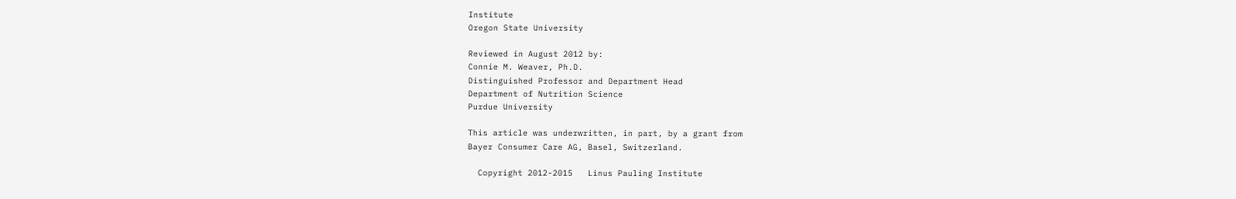Institute
Oregon State University

Reviewed in August 2012 by:
Connie M. Weaver, Ph.D.
Distinguished Professor and Department Head
Department of Nutrition Science
Purdue University

This article was underwritten, in part, by a grant from
Bayer Consumer Care AG, Basel, Switzerland.

  Copyright 2012-2015   Linus Pauling Institute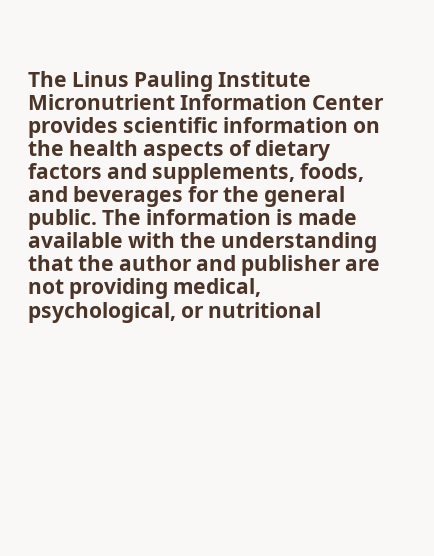The Linus Pauling Institute Micronutrient Information Center provides scientific information on the health aspects of dietary factors and supplements, foods, and beverages for the general public. The information is made available with the understanding that the author and publisher are not providing medical, psychological, or nutritional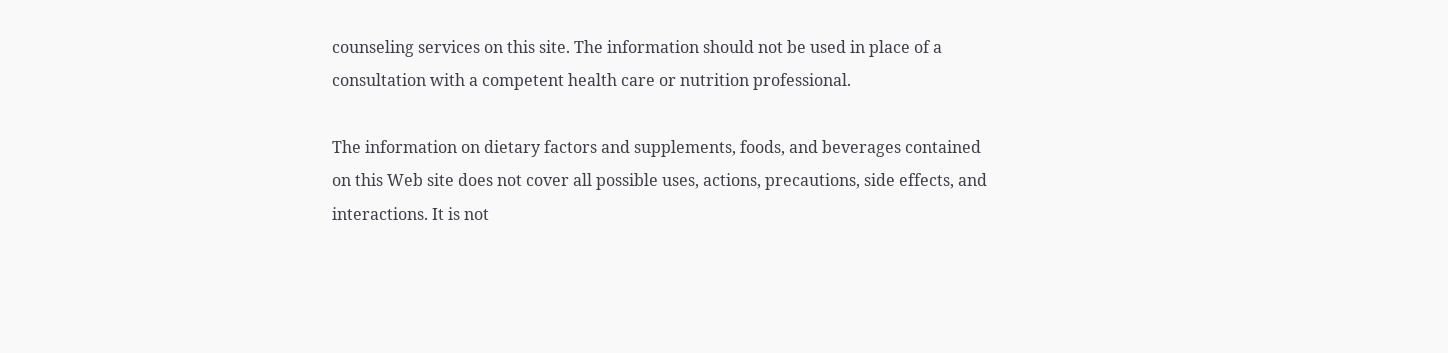counseling services on this site. The information should not be used in place of a consultation with a competent health care or nutrition professional.

The information on dietary factors and supplements, foods, and beverages contained on this Web site does not cover all possible uses, actions, precautions, side effects, and interactions. It is not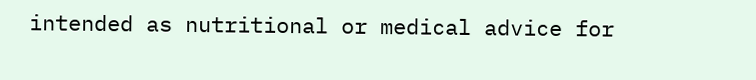intended as nutritional or medical advice for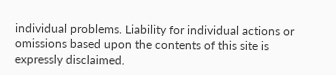individual problems. Liability for individual actions or omissions based upon the contents of this site is expressly disclaimed.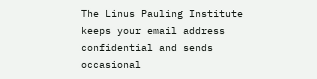The Linus Pauling Institute keeps your email address confidential and sends occasional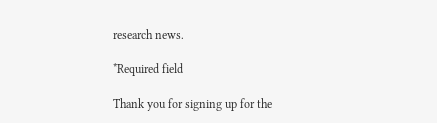research news.

*Required field

Thank you for signing up for the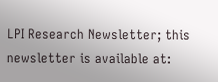LPI Research Newsletter; this newsletter is available at: